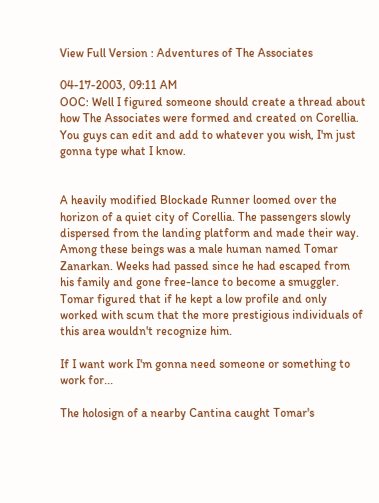View Full Version : Adventures of The Associates

04-17-2003, 09:11 AM
OOC: Well I figured someone should create a thread about how The Associates were formed and created on Corellia. You guys can edit and add to whatever you wish, I'm just gonna type what I know.


A heavily modified Blockade Runner loomed over the horizon of a quiet city of Corellia. The passengers slowly dispersed from the landing platform and made their way. Among these beings was a male human named Tomar Zanarkan. Weeks had passed since he had escaped from his family and gone free-lance to become a smuggler. Tomar figured that if he kept a low profile and only worked with scum that the more prestigious individuals of this area wouldn't recognize him.

If I want work I'm gonna need someone or something to work for...

The holosign of a nearby Cantina caught Tomar's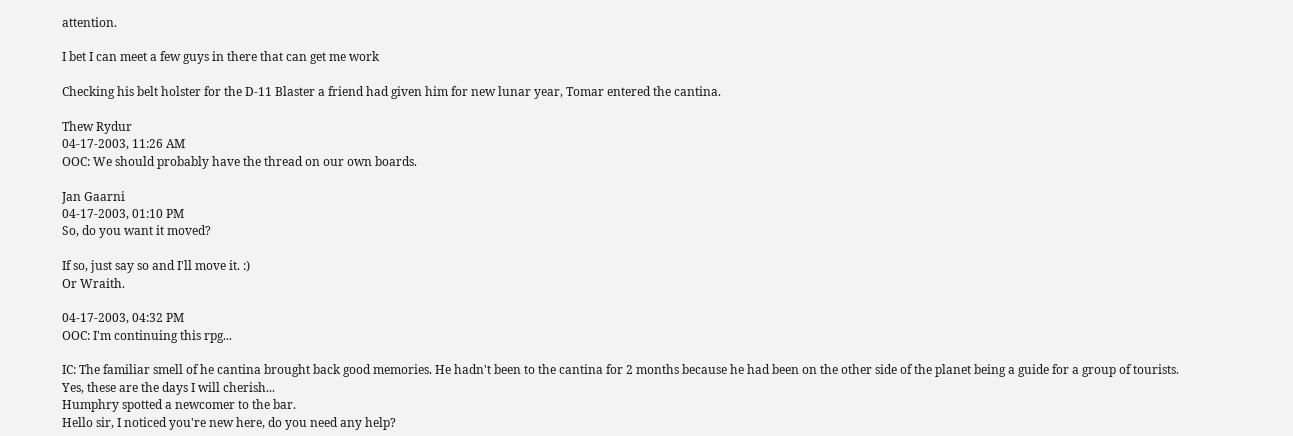attention.

I bet I can meet a few guys in there that can get me work

Checking his belt holster for the D-11 Blaster a friend had given him for new lunar year, Tomar entered the cantina.

Thew Rydur
04-17-2003, 11:26 AM
OOC: We should probably have the thread on our own boards.

Jan Gaarni
04-17-2003, 01:10 PM
So, do you want it moved?

If so, just say so and I'll move it. :)
Or Wraith.

04-17-2003, 04:32 PM
OOC: I'm continuing this rpg...

IC: The familiar smell of he cantina brought back good memories. He hadn't been to the cantina for 2 months because he had been on the other side of the planet being a guide for a group of tourists.
Yes, these are the days I will cherish...
Humphry spotted a newcomer to the bar.
Hello sir, I noticed you're new here, do you need any help?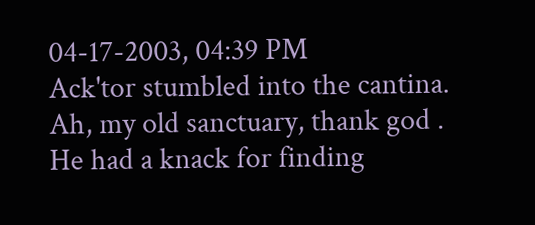04-17-2003, 04:39 PM
Ack'tor stumbled into the cantina. Ah, my old sanctuary, thank god . He had a knack for finding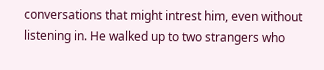conversations that might intrest him, even without listening in. He walked up to two strangers who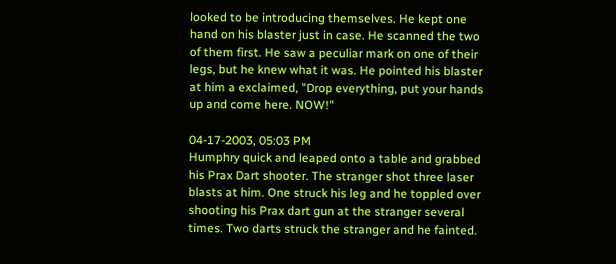looked to be introducing themselves. He kept one hand on his blaster just in case. He scanned the two of them first. He saw a peculiar mark on one of their legs, but he knew what it was. He pointed his blaster at him a exclaimed, "Drop everything, put your hands up and come here. NOW!"

04-17-2003, 05:03 PM
Humphry quick and leaped onto a table and grabbed his Prax Dart shooter. The stranger shot three laser blasts at him. One struck his leg and he toppled over shooting his Prax dart gun at the stranger several times. Two darts struck the stranger and he fainted.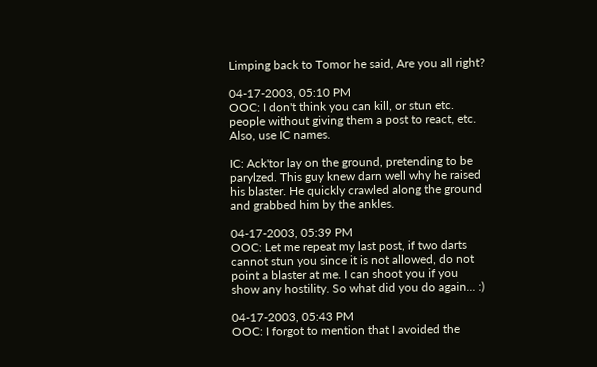Limping back to Tomor he said, Are you all right?

04-17-2003, 05:10 PM
OOC: I don't think you can kill, or stun etc. people without giving them a post to react, etc. Also, use IC names.

IC: Ack'tor lay on the ground, pretending to be parylzed. This guy knew darn well why he raised his blaster. He quickly crawled along the ground and grabbed him by the ankles.

04-17-2003, 05:39 PM
OOC: Let me repeat my last post, if two darts cannot stun you since it is not allowed, do not point a blaster at me. I can shoot you if you show any hostility. So what did you do again... :)

04-17-2003, 05:43 PM
OOC: I forgot to mention that I avoided the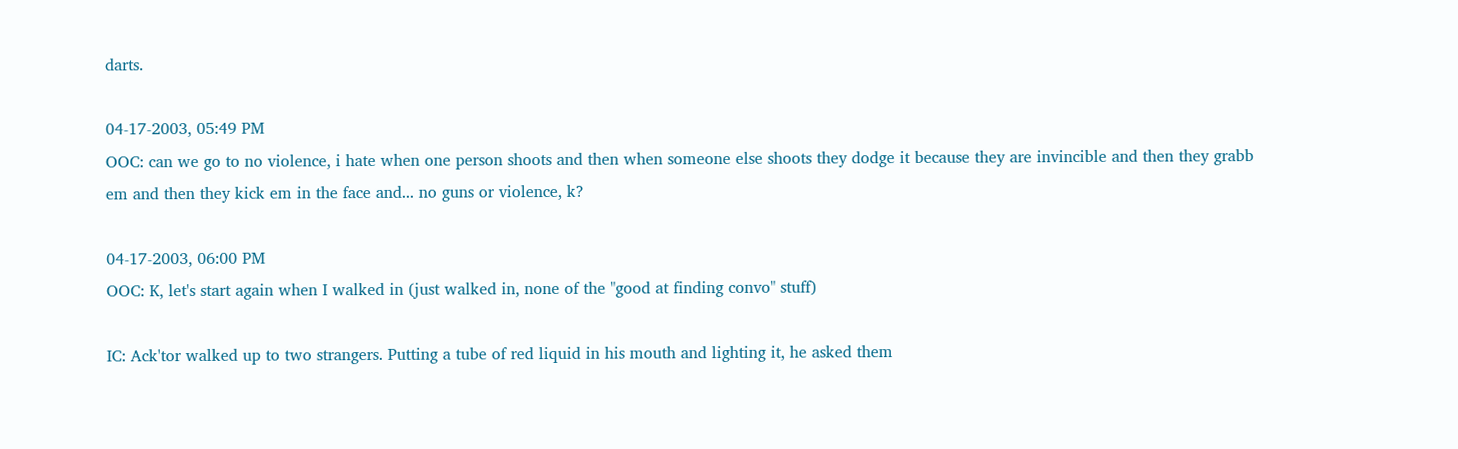darts.

04-17-2003, 05:49 PM
OOC: can we go to no violence, i hate when one person shoots and then when someone else shoots they dodge it because they are invincible and then they grabb em and then they kick em in the face and... no guns or violence, k?

04-17-2003, 06:00 PM
OOC: K, let's start again when I walked in (just walked in, none of the "good at finding convo" stuff)

IC: Ack'tor walked up to two strangers. Putting a tube of red liquid in his mouth and lighting it, he asked them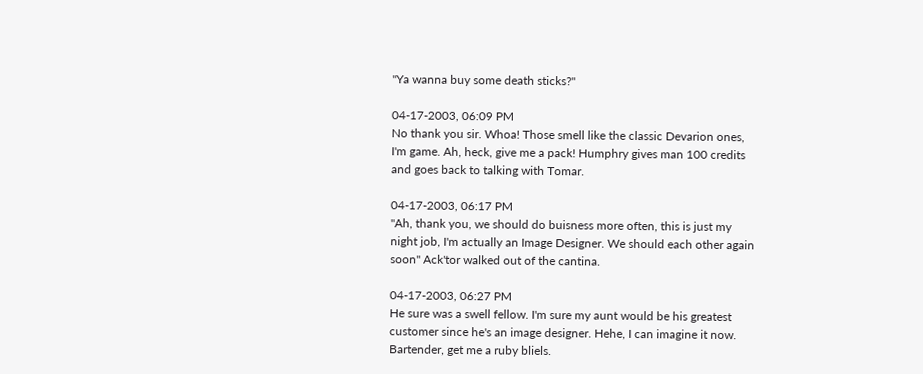"Ya wanna buy some death sticks?"

04-17-2003, 06:09 PM
No thank you sir. Whoa! Those smell like the classic Devarion ones, I'm game. Ah, heck, give me a pack! Humphry gives man 100 credits and goes back to talking with Tomar.

04-17-2003, 06:17 PM
"Ah, thank you, we should do buisness more often, this is just my night job, I'm actually an Image Designer. We should each other again soon" Ack'tor walked out of the cantina.

04-17-2003, 06:27 PM
He sure was a swell fellow. I'm sure my aunt would be his greatest customer since he's an image designer. Hehe, I can imagine it now. Bartender, get me a ruby bliels.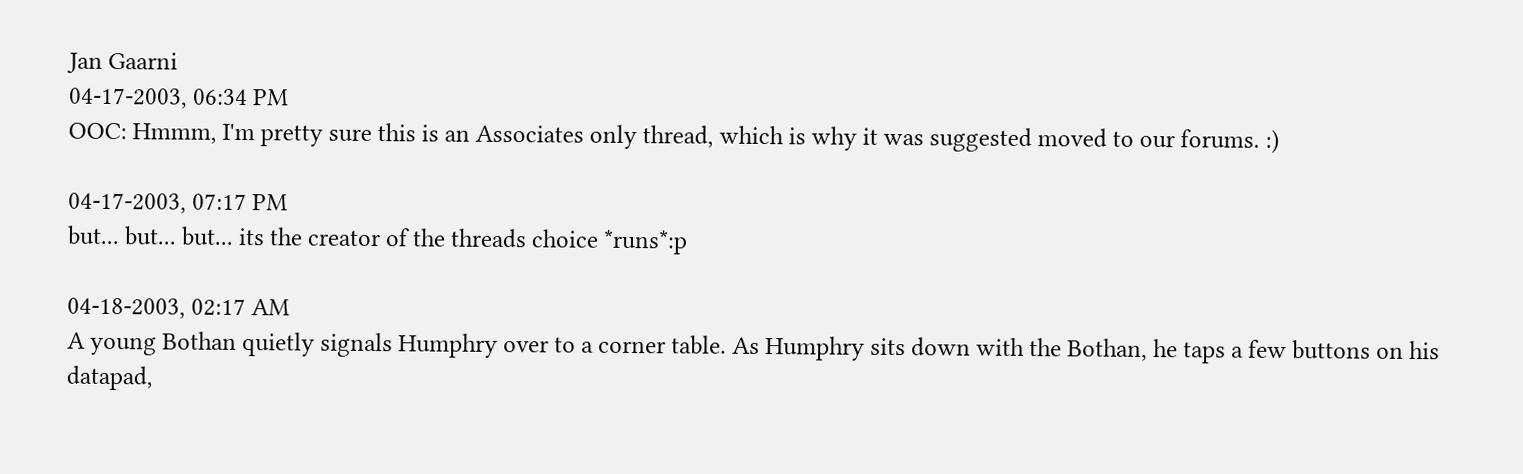Jan Gaarni
04-17-2003, 06:34 PM
OOC: Hmmm, I'm pretty sure this is an Associates only thread, which is why it was suggested moved to our forums. :)

04-17-2003, 07:17 PM
but... but... but... its the creator of the threads choice *runs*:p

04-18-2003, 02:17 AM
A young Bothan quietly signals Humphry over to a corner table. As Humphry sits down with the Bothan, he taps a few buttons on his datapad,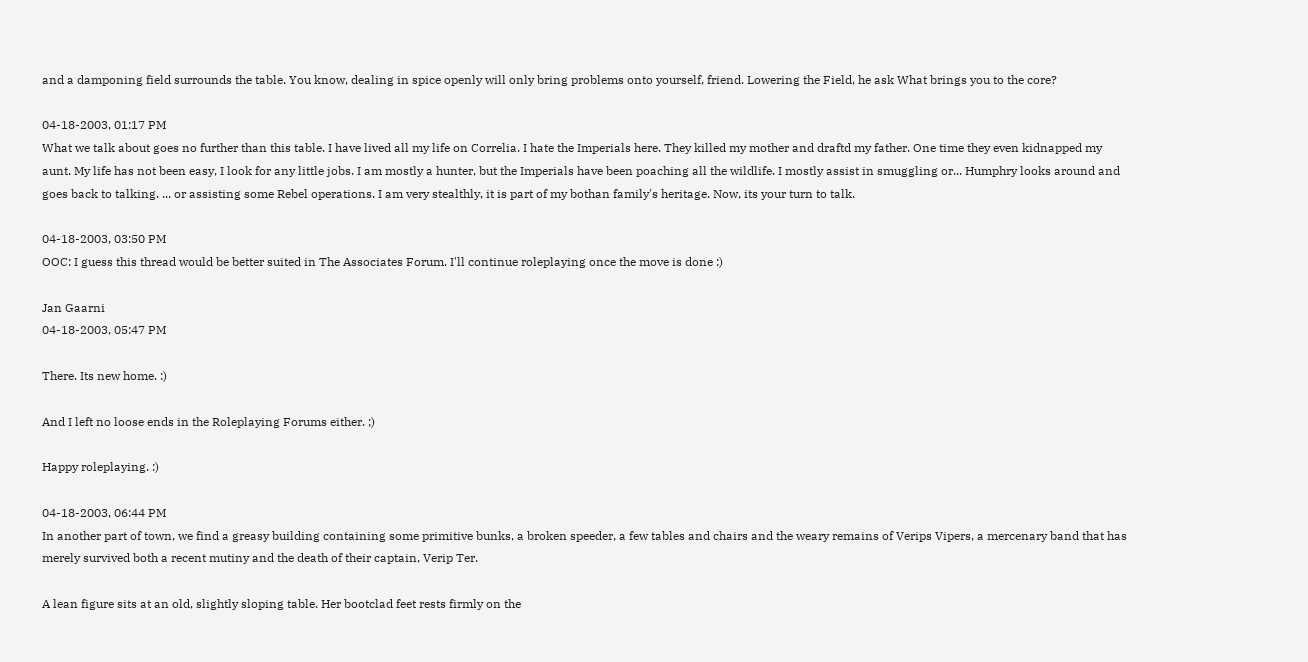and a damponing field surrounds the table. You know, dealing in spice openly will only bring problems onto yourself, friend. Lowering the Field, he ask What brings you to the core?

04-18-2003, 01:17 PM
What we talk about goes no further than this table. I have lived all my life on Correlia. I hate the Imperials here. They killed my mother and draftd my father. One time they even kidnapped my aunt. My life has not been easy, I look for any little jobs. I am mostly a hunter, but the Imperials have been poaching all the wildlife. I mostly assist in smuggling or... Humphry looks around and goes back to talking. ... or assisting some Rebel operations. I am very stealthly, it is part of my bothan family's heritage. Now, its your turn to talk.

04-18-2003, 03:50 PM
OOC: I guess this thread would be better suited in The Associates Forum. I'll continue roleplaying once the move is done :)

Jan Gaarni
04-18-2003, 05:47 PM

There. Its new home. :)

And I left no loose ends in the Roleplaying Forums either. ;)

Happy roleplaying. :)

04-18-2003, 06:44 PM
In another part of town, we find a greasy building containing some primitive bunks, a broken speeder, a few tables and chairs and the weary remains of Verips Vipers, a mercenary band that has merely survived both a recent mutiny and the death of their captain, Verip Ter.

A lean figure sits at an old, slightly sloping table. Her bootclad feet rests firmly on the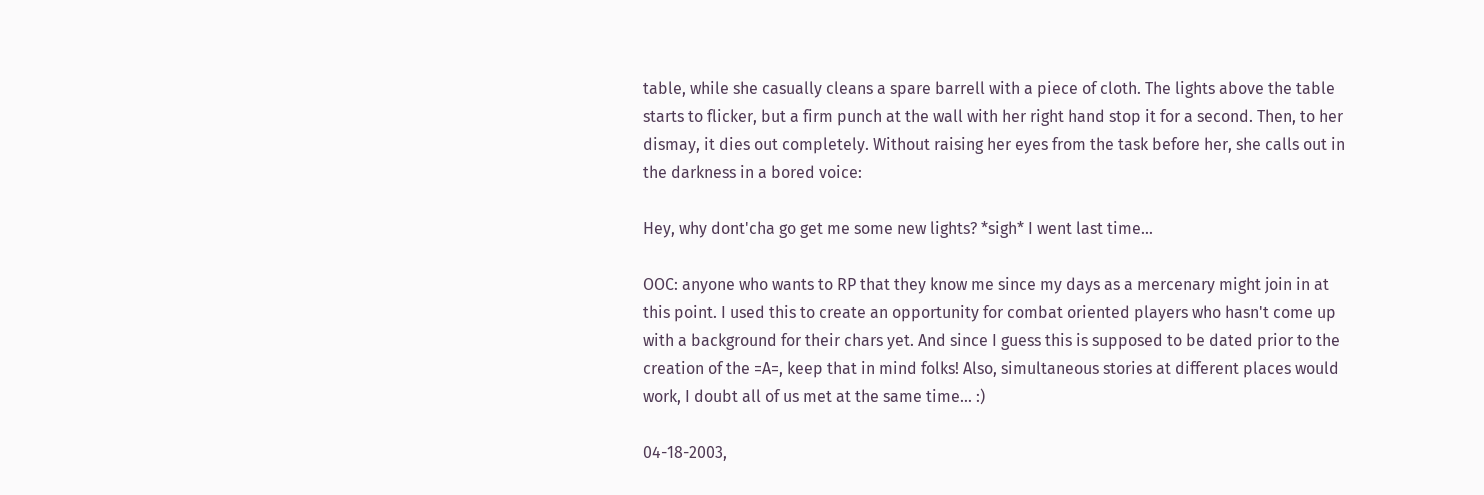table, while she casually cleans a spare barrell with a piece of cloth. The lights above the table starts to flicker, but a firm punch at the wall with her right hand stop it for a second. Then, to her dismay, it dies out completely. Without raising her eyes from the task before her, she calls out in the darkness in a bored voice:

Hey, why dont'cha go get me some new lights? *sigh* I went last time...

OOC: anyone who wants to RP that they know me since my days as a mercenary might join in at this point. I used this to create an opportunity for combat oriented players who hasn't come up with a background for their chars yet. And since I guess this is supposed to be dated prior to the creation of the =A=, keep that in mind folks! Also, simultaneous stories at different places would work, I doubt all of us met at the same time... :)

04-18-2003,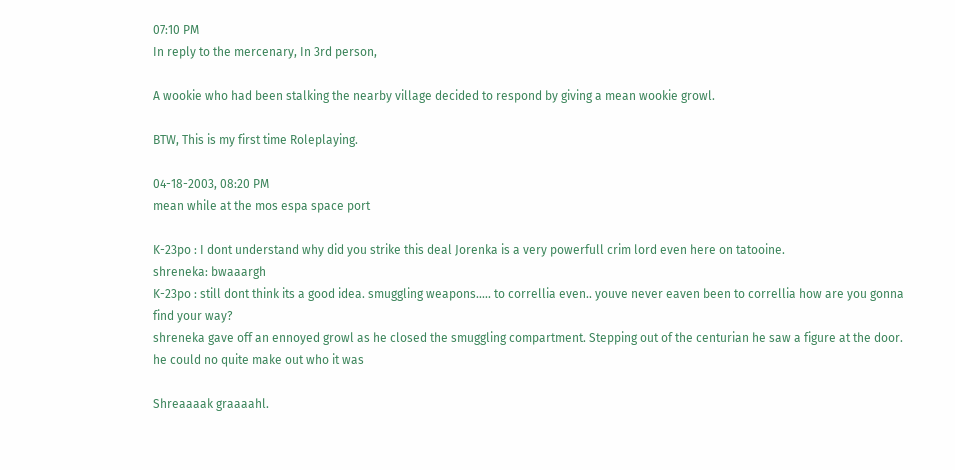07:10 PM
In reply to the mercenary, In 3rd person,

A wookie who had been stalking the nearby village decided to respond by giving a mean wookie growl.

BTW, This is my first time Roleplaying.

04-18-2003, 08:20 PM
mean while at the mos espa space port

K-23po : I dont understand why did you strike this deal Jorenka is a very powerfull crim lord even here on tatooine.
shreneka: bwaaargh
K-23po : still dont think its a good idea. smuggling weapons..... to correllia even.. youve never eaven been to correllia how are you gonna find your way?
shreneka gave off an ennoyed growl as he closed the smuggling compartment. Stepping out of the centurian he saw a figure at the door. he could no quite make out who it was

Shreaaaak graaaahl.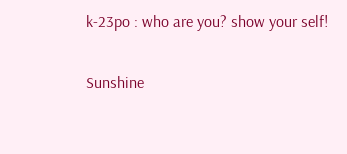k-23po : who are you? show your self!

Sunshine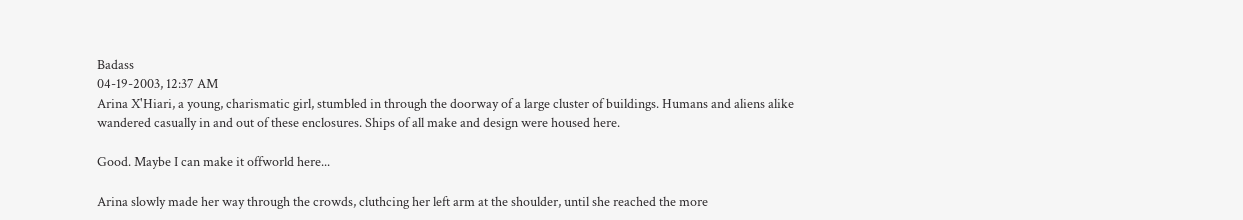Badass
04-19-2003, 12:37 AM
Arina X'Hiari, a young, charismatic girl, stumbled in through the doorway of a large cluster of buildings. Humans and aliens alike wandered casually in and out of these enclosures. Ships of all make and design were housed here.

Good. Maybe I can make it offworld here...

Arina slowly made her way through the crowds, cluthcing her left arm at the shoulder, until she reached the more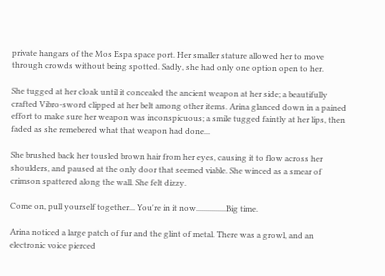private hangars of the Mos Espa space port. Her smaller stature allowed her to move through crowds without being spotted. Sadly, she had only one option open to her.

She tugged at her cloak until it concealed the ancient weapon at her side; a beautifully crafted Vibro-sword clipped at her belt among other items. Arina glanced down in a pained effort to make sure her weapon was inconspicuous; a smile tugged faintly at her lips, then faded as she remebered what that weapon had done...

She brushed back her tousled brown hair from her eyes, causing it to flow across her shoulders, and paused at the only door that seemed viable. She winced as a smear of crimson spattered along the wall. She felt dizzy.

Come on, pull yourself together... You're in it now...............Big time.

Arina noticed a large patch of fur and the glint of metal. There was a growl, and an electronic voice pierced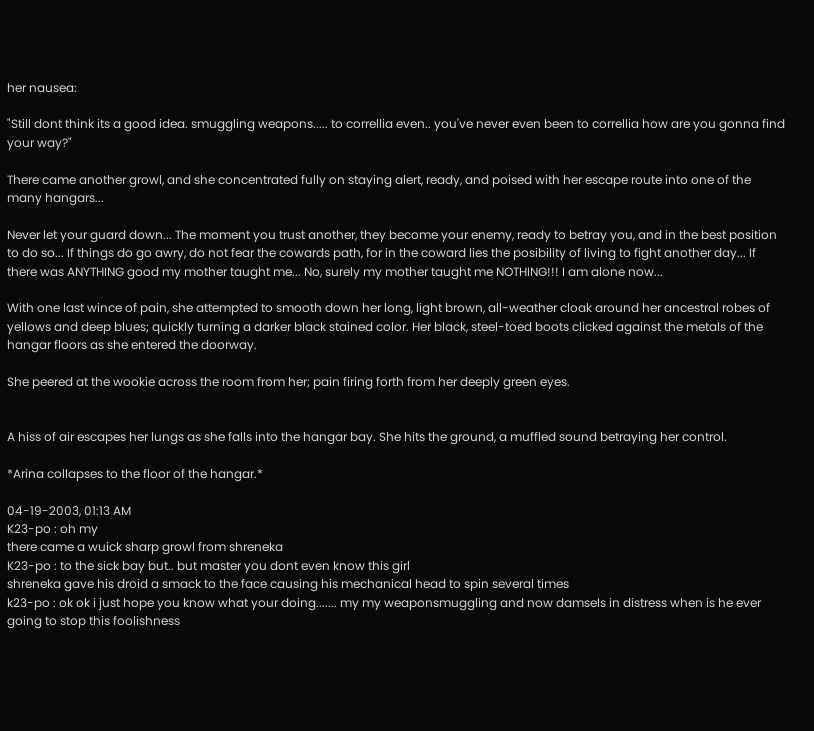her nausea:

"Still dont think its a good idea. smuggling weapons..... to correllia even.. you've never even been to correllia how are you gonna find your way?"

There came another growl, and she concentrated fully on staying alert, ready, and poised with her escape route into one of the many hangars...

Never let your guard down... The moment you trust another, they become your enemy, ready to betray you, and in the best position to do so... If things do go awry, do not fear the cowards path, for in the coward lies the posibility of living to fight another day... If there was ANYTHING good my mother taught me... No, surely my mother taught me NOTHING!!! I am alone now...

With one last wince of pain, she attempted to smooth down her long, light brown, all-weather cloak around her ancestral robes of yellows and deep blues; quickly turning a darker black stained color. Her black, steel-toed boots clicked against the metals of the hangar floors as she entered the doorway.

She peered at the wookie across the room from her; pain firing forth from her deeply green eyes.


A hiss of air escapes her lungs as she falls into the hangar bay. She hits the ground, a muffled sound betraying her control.

*Arina collapses to the floor of the hangar.*

04-19-2003, 01:13 AM
K23-po : oh my
there came a wuick sharp growl from shreneka
K23-po : to the sick bay but.. but master you dont even know this girl
shreneka gave his droid a smack to the face causing his mechanical head to spin several times
k23-po : ok ok i just hope you know what your doing....... my my weaponsmuggling and now damsels in distress when is he ever going to stop this foolishness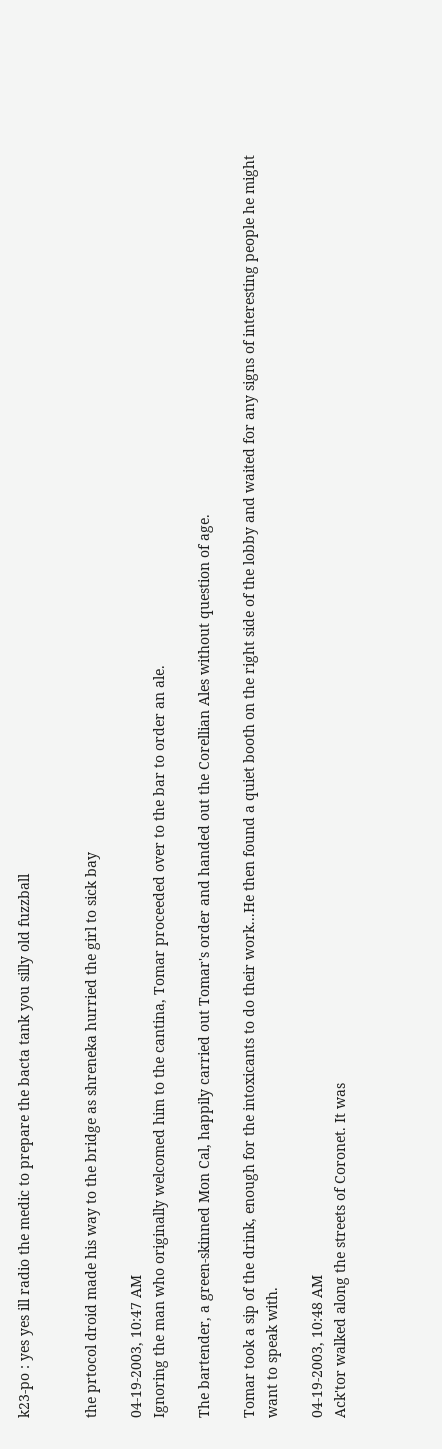k23-po : yes yes ill radio the medic to prepare the bacta tank you silly old fuzzball


the prtocol droid made his way to the bridge as shreneka hurried the girl to sick bay

04-19-2003, 10:47 AM
Ignoring the man who originally welcomed him to the cantina, Tomar proceeded over to the bar to order an ale.

The bartender, a green-skinned Mon Cal, happily carried out Tomar's order and handed out the Corellian Ales without question of age.

Tomar took a sip of the drink, enough for the intoxicants to do their work...He then found a quiet booth on the right side of the lobby and waited for any signs of interesting people he might want to speak with.

04-19-2003, 10:48 AM
Ack'tor walked along the streets of Coronet. It was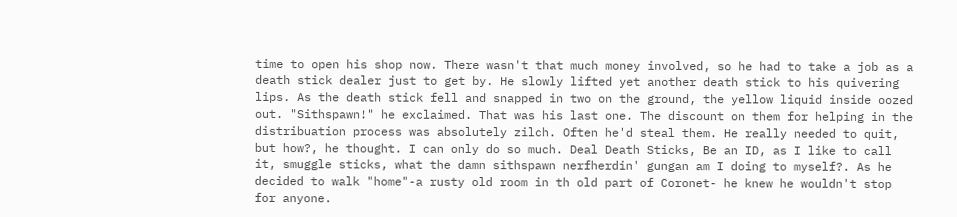time to open his shop now. There wasn't that much money involved, so he had to take a job as a death stick dealer just to get by. He slowly lifted yet another death stick to his quivering lips. As the death stick fell and snapped in two on the ground, the yellow liquid inside oozed out. "Sithspawn!" he exclaimed. That was his last one. The discount on them for helping in the distribuation process was absolutely zilch. Often he'd steal them. He really needed to quit, but how?, he thought. I can only do so much. Deal Death Sticks, Be an ID, as I like to call it, smuggle sticks, what the damn sithspawn nerfherdin' gungan am I doing to myself?. As he decided to walk "home"-a rusty old room in th old part of Coronet- he knew he wouldn't stop for anyone.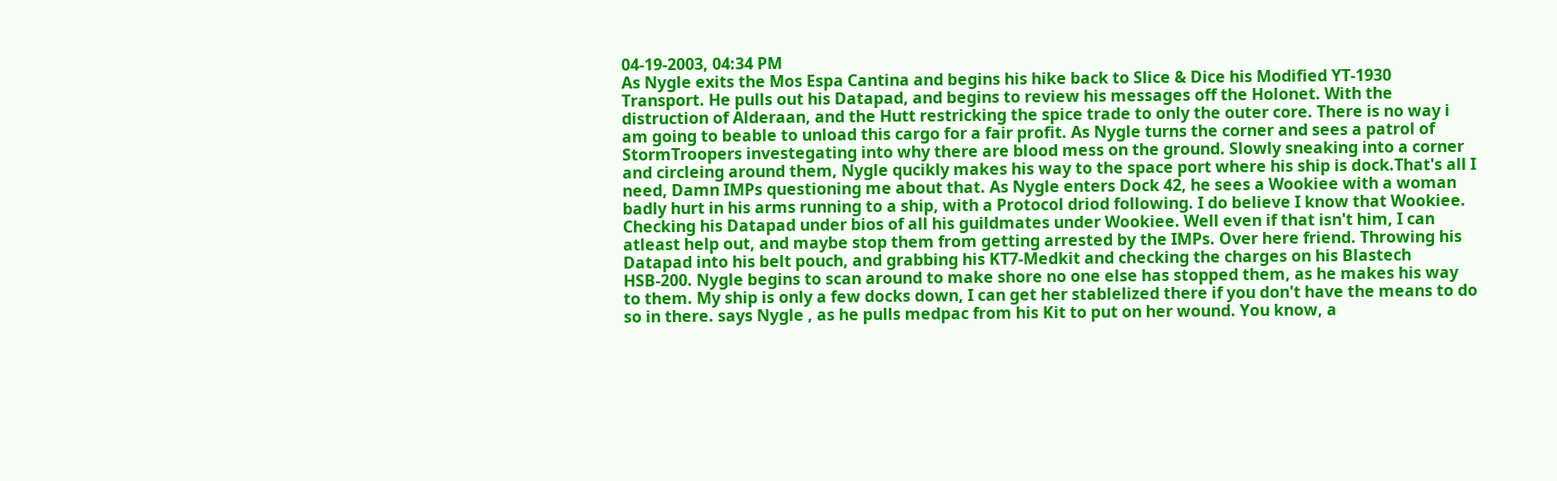04-19-2003, 04:34 PM
As Nygle exits the Mos Espa Cantina and begins his hike back to Slice & Dice his Modified YT-1930 Transport. He pulls out his Datapad, and begins to review his messages off the Holonet. With the distruction of Alderaan, and the Hutt restricking the spice trade to only the outer core. There is no way i am going to beable to unload this cargo for a fair profit. As Nygle turns the corner and sees a patrol of StormTroopers investegating into why there are blood mess on the ground. Slowly sneaking into a corner and circleing around them, Nygle qucikly makes his way to the space port where his ship is dock.That's all I need, Damn IMPs questioning me about that. As Nygle enters Dock 42, he sees a Wookiee with a woman badly hurt in his arms running to a ship, with a Protocol driod following. I do believe I know that Wookiee. Checking his Datapad under bios of all his guildmates under Wookiee. Well even if that isn't him, I can atleast help out, and maybe stop them from getting arrested by the IMPs. Over here friend. Throwing his Datapad into his belt pouch, and grabbing his KT7-Medkit and checking the charges on his Blastech HSB-200. Nygle begins to scan around to make shore no one else has stopped them, as he makes his way to them. My ship is only a few docks down, I can get her stablelized there if you don't have the means to do so in there. says Nygle , as he pulls medpac from his Kit to put on her wound. You know, a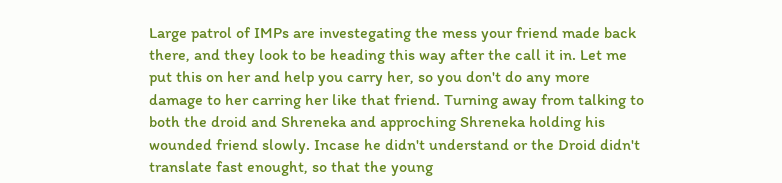Large patrol of IMPs are investegating the mess your friend made back there, and they look to be heading this way after the call it in. Let me put this on her and help you carry her, so you don't do any more damage to her carring her like that friend. Turning away from talking to both the droid and Shreneka and approching Shreneka holding his wounded friend slowly. Incase he didn't understand or the Droid didn't translate fast enought, so that the young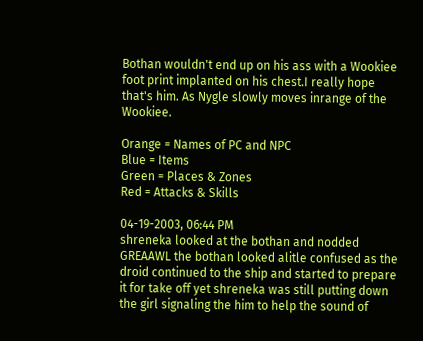Bothan wouldn't end up on his ass with a Wookiee foot print implanted on his chest.I really hope that's him. As Nygle slowly moves inrange of the Wookiee.

Orange = Names of PC and NPC
Blue = Items
Green = Places & Zones
Red = Attacks & Skills

04-19-2003, 06:44 PM
shreneka looked at the bothan and nodded GREAAWL the bothan looked alitle confused as the droid continued to the ship and started to prepare it for take off yet shreneka was still putting down the girl signaling the him to help the sound of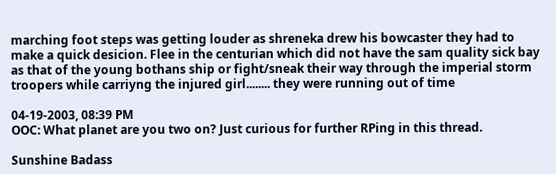marching foot steps was getting louder as shreneka drew his bowcaster they had to make a quick desicion. Flee in the centurian which did not have the sam quality sick bay as that of the young bothans ship or fight/sneak their way through the imperial storm troopers while carriyng the injured girl........ they were running out of time

04-19-2003, 08:39 PM
OOC: What planet are you two on? Just curious for further RPing in this thread.

Sunshine Badass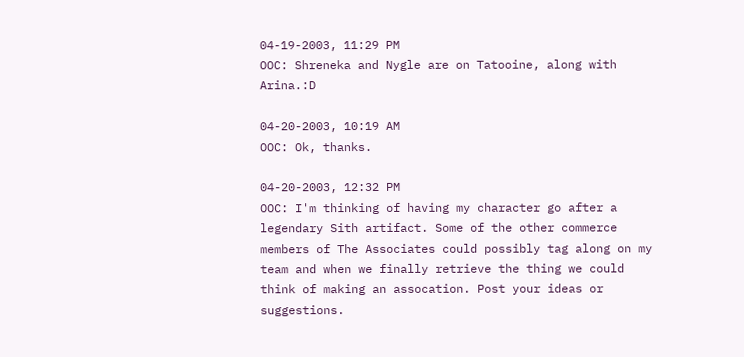04-19-2003, 11:29 PM
OOC: Shreneka and Nygle are on Tatooine, along with Arina.:D

04-20-2003, 10:19 AM
OOC: Ok, thanks.

04-20-2003, 12:32 PM
OOC: I'm thinking of having my character go after a legendary Sith artifact. Some of the other commerce members of The Associates could possibly tag along on my team and when we finally retrieve the thing we could think of making an assocation. Post your ideas or suggestions.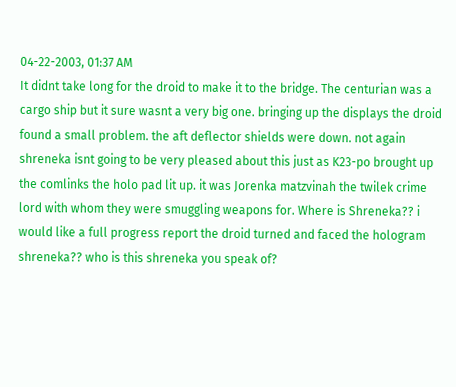04-22-2003, 01:37 AM
It didnt take long for the droid to make it to the bridge. The centurian was a cargo ship but it sure wasnt a very big one. bringing up the displays the droid found a small problem. the aft deflector shields were down. not again shreneka isnt going to be very pleased about this just as K23-po brought up the comlinks the holo pad lit up. it was Jorenka matzvinah the twilek crime lord with whom they were smuggling weapons for. Where is Shreneka?? i would like a full progress report the droid turned and faced the hologram
shreneka?? who is this shreneka you speak of?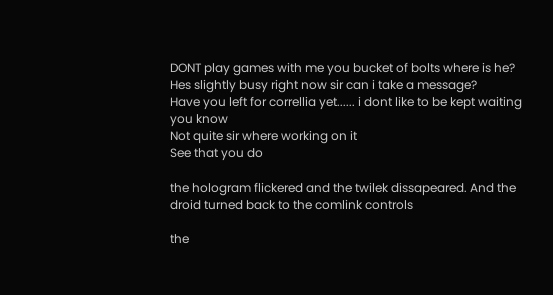DONT play games with me you bucket of bolts where is he?
Hes slightly busy right now sir can i take a message?
Have you left for correllia yet...... i dont like to be kept waiting you know
Not quite sir where working on it
See that you do

the hologram flickered and the twilek dissapeared. And the droid turned back to the comlink controls

the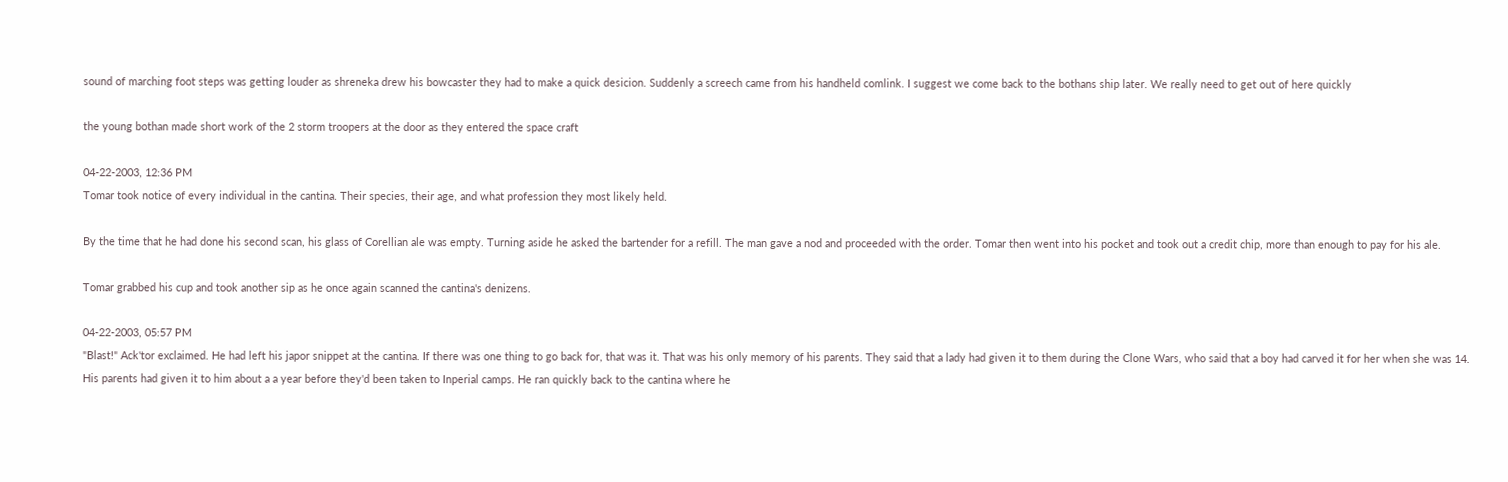sound of marching foot steps was getting louder as shreneka drew his bowcaster they had to make a quick desicion. Suddenly a screech came from his handheld comlink. I suggest we come back to the bothans ship later. We really need to get out of here quickly

the young bothan made short work of the 2 storm troopers at the door as they entered the space craft

04-22-2003, 12:36 PM
Tomar took notice of every individual in the cantina. Their species, their age, and what profession they most likely held.

By the time that he had done his second scan, his glass of Corellian ale was empty. Turning aside he asked the bartender for a refill. The man gave a nod and proceeded with the order. Tomar then went into his pocket and took out a credit chip, more than enough to pay for his ale.

Tomar grabbed his cup and took another sip as he once again scanned the cantina's denizens.

04-22-2003, 05:57 PM
"Blast!" Ack'tor exclaimed. He had left his japor snippet at the cantina. If there was one thing to go back for, that was it. That was his only memory of his parents. They said that a lady had given it to them during the Clone Wars, who said that a boy had carved it for her when she was 14. His parents had given it to him about a a year before they'd been taken to Inperial camps. He ran quickly back to the cantina where he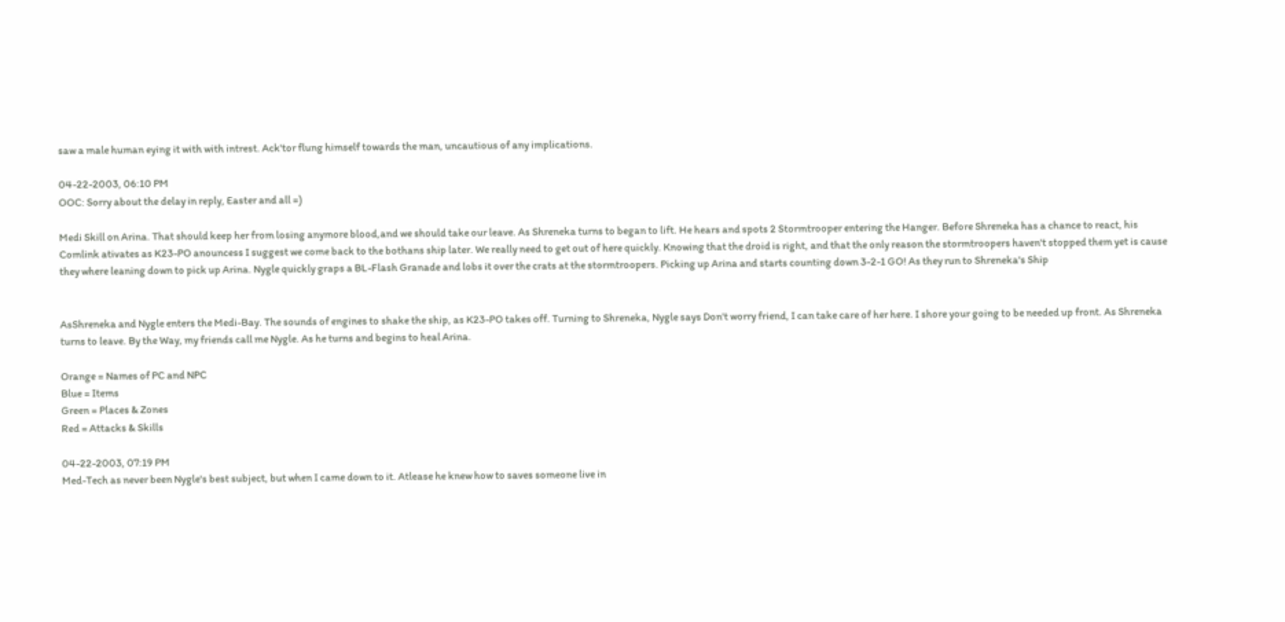saw a male human eying it with with intrest. Ack'tor flung himself towards the man, uncautious of any implications.

04-22-2003, 06:10 PM
OOC: Sorry about the delay in reply, Easter and all =)

Medi Skill on Arina. That should keep her from losing anymore blood,and we should take our leave. As Shreneka turns to began to lift. He hears and spots 2 Stormtrooper entering the Hanger. Before Shreneka has a chance to react, his Comlink ativates as K23-PO anouncess I suggest we come back to the bothans ship later. We really need to get out of here quickly. Knowing that the droid is right, and that the only reason the stormtroopers haven't stopped them yet is cause they where leaning down to pick up Arina. Nygle quickly graps a BL-Flash Granade and lobs it over the crats at the stormtroopers. Picking up Arina and starts counting down 3-2-1 GO! As they run to Shreneka's Ship


AsShreneka and Nygle enters the Medi-Bay. The sounds of engines to shake the ship, as K23-PO takes off. Turning to Shreneka, Nygle says Don't worry friend, I can take care of her here. I shore your going to be needed up front. As Shreneka turns to leave. By the Way, my friends call me Nygle. As he turns and begins to heal Arina.

Orange = Names of PC and NPC
Blue = Items
Green = Places & Zones
Red = Attacks & Skills

04-22-2003, 07:19 PM
Med-Tech as never been Nygle's best subject, but when I came down to it. Atlease he knew how to saves someone live in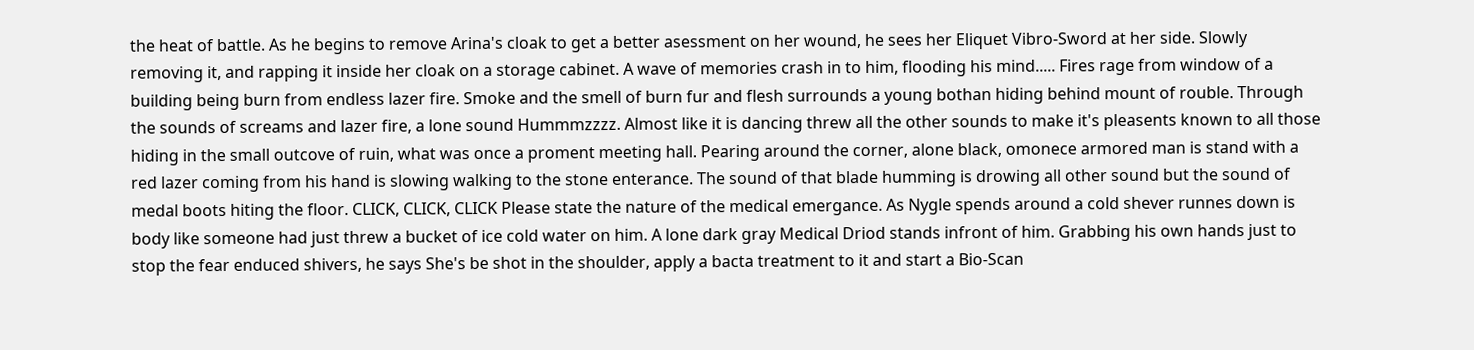the heat of battle. As he begins to remove Arina's cloak to get a better asessment on her wound, he sees her Eliquet Vibro-Sword at her side. Slowly removing it, and rapping it inside her cloak on a storage cabinet. A wave of memories crash in to him, flooding his mind..... Fires rage from window of a building being burn from endless lazer fire. Smoke and the smell of burn fur and flesh surrounds a young bothan hiding behind mount of rouble. Through the sounds of screams and lazer fire, a lone sound Hummmzzzz. Almost like it is dancing threw all the other sounds to make it's pleasents known to all those hiding in the small outcove of ruin, what was once a proment meeting hall. Pearing around the corner, alone black, omonece armored man is stand with a red lazer coming from his hand is slowing walking to the stone enterance. The sound of that blade humming is drowing all other sound but the sound of medal boots hiting the floor. CLICK, CLICK, CLICK Please state the nature of the medical emergance. As Nygle spends around a cold shever runnes down is body like someone had just threw a bucket of ice cold water on him. A lone dark gray Medical Driod stands infront of him. Grabbing his own hands just to stop the fear enduced shivers, he says She's be shot in the shoulder, apply a bacta treatment to it and start a Bio-Scan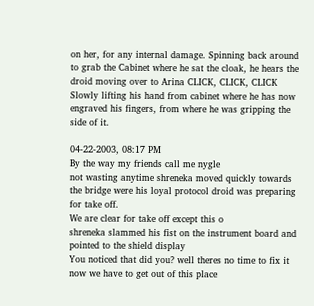on her, for any internal damage. Spinning back around to grab the Cabinet where he sat the cloak, he hears the droid moving over to Arina CLICK, CLICK, CLICK Slowly lifting his hand from cabinet where he has now engraved his fingers, from where he was gripping the side of it.

04-22-2003, 08:17 PM
By the way my friends call me nygle
not wasting anytime shreneka moved quickly towards the bridge were his loyal protocol droid was preparing for take off.
We are clear for take off except this o
shreneka slammed his fist on the instrument board and pointed to the shield display
You noticed that did you? well theres no time to fix it now we have to get out of this place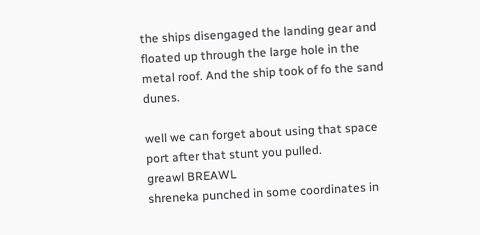the ships disengaged the landing gear and floated up through the large hole in the metal roof. And the ship took of fo the sand dunes.

well we can forget about using that space port after that stunt you pulled.
greawl BREAWL
shreneka punched in some coordinates in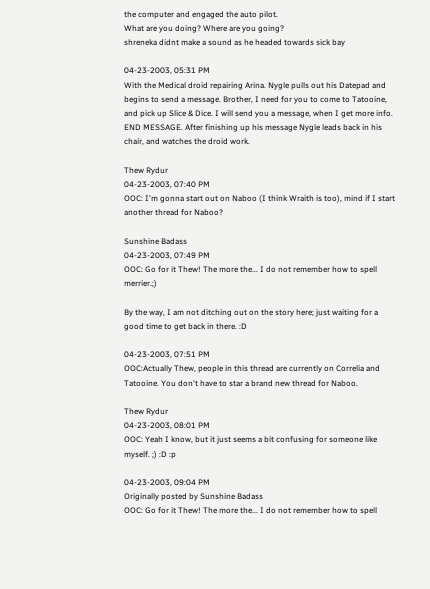the computer and engaged the auto pilot.
What are you doing? Where are you going?
shreneka didnt make a sound as he headed towards sick bay

04-23-2003, 05:31 PM
With the Medical droid repairing Arina. Nygle pulls out his Datepad and begins to send a message. Brother, I need for you to come to Tatooine, and pick up Slice & Dice. I will send you a message, when I get more info. END MESSAGE. After finishing up his message Nygle leads back in his chair, and watches the droid work.

Thew Rydur
04-23-2003, 07:40 PM
OOC: I'm gonna start out on Naboo (I think Wraith is too), mind if I start another thread for Naboo?

Sunshine Badass
04-23-2003, 07:49 PM
OOC: Go for it Thew! The more the... I do not remember how to spell merrier.;)

By the way, I am not ditching out on the story here; just waiting for a good time to get back in there. :D

04-23-2003, 07:51 PM
OOC:Actually Thew, people in this thread are currently on Correlia and Tatooine. You don't have to star a brand new thread for Naboo.

Thew Rydur
04-23-2003, 08:01 PM
OOC: Yeah I know, but it just seems a bit confusing for someone like myself. ;) :D :p

04-23-2003, 09:04 PM
Originally posted by Sunshine Badass
OOC: Go for it Thew! The more the... I do not remember how to spell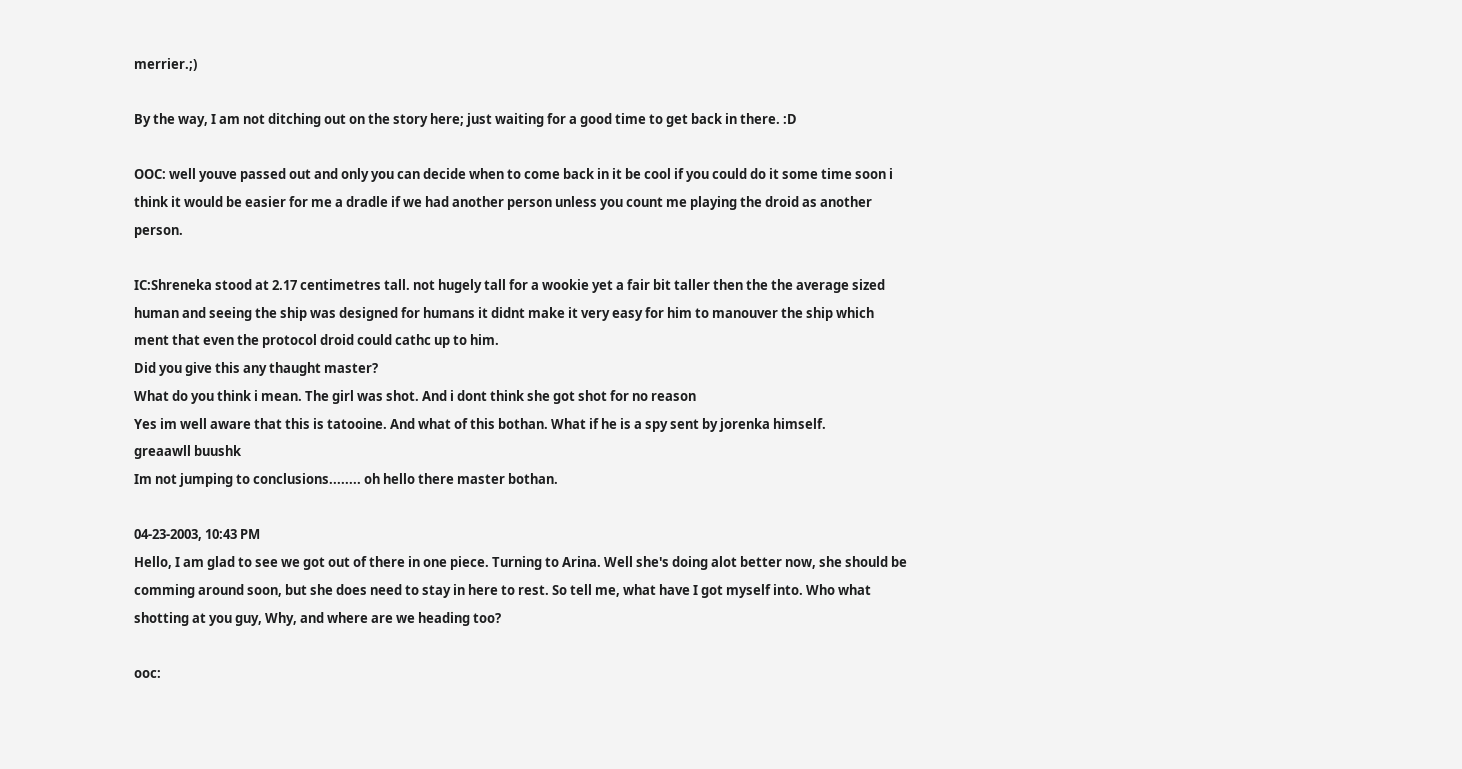merrier.;)

By the way, I am not ditching out on the story here; just waiting for a good time to get back in there. :D

OOC: well youve passed out and only you can decide when to come back in it be cool if you could do it some time soon i think it would be easier for me a dradle if we had another person unless you count me playing the droid as another person.

IC:Shreneka stood at 2.17 centimetres tall. not hugely tall for a wookie yet a fair bit taller then the the average sized human and seeing the ship was designed for humans it didnt make it very easy for him to manouver the ship which ment that even the protocol droid could cathc up to him.
Did you give this any thaught master?
What do you think i mean. The girl was shot. And i dont think she got shot for no reason
Yes im well aware that this is tatooine. And what of this bothan. What if he is a spy sent by jorenka himself.
greaawll buushk
Im not jumping to conclusions........ oh hello there master bothan.

04-23-2003, 10:43 PM
Hello, I am glad to see we got out of there in one piece. Turning to Arina. Well she's doing alot better now, she should be comming around soon, but she does need to stay in here to rest. So tell me, what have I got myself into. Who what shotting at you guy, Why, and where are we heading too?

ooc: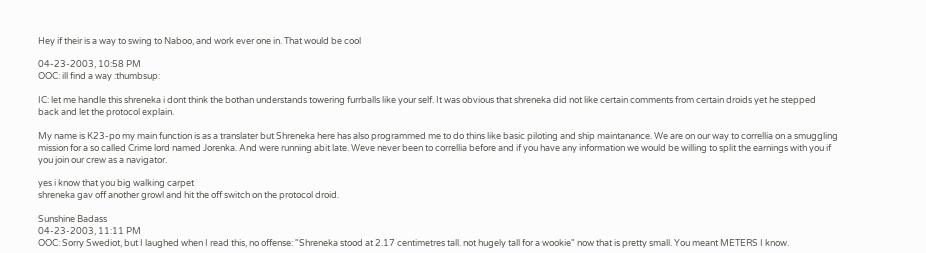Hey if their is a way to swing to Naboo, and work ever one in. That would be cool

04-23-2003, 10:58 PM
OOC: ill find a way :thumbsup:

IC: let me handle this shreneka i dont think the bothan understands towering furrballs like your self. It was obvious that shreneka did not like certain comments from certain droids yet he stepped back and let the protocol explain.

My name is K23-po my main function is as a translater but Shreneka here has also programmed me to do thins like basic piloting and ship maintanance. We are on our way to correllia on a smuggling mission for a so called Crime lord named Jorenka. And were running abit late. Weve never been to correllia before and if you have any information we would be willing to split the earnings with you if you join our crew as a navigator.

yes i know that you big walking carpet
shreneka gav off another growl and hit the off switch on the protocol droid.

Sunshine Badass
04-23-2003, 11:11 PM
OOC: Sorry Swediot, but I laughed when I read this, no offense: "Shreneka stood at 2.17 centimetres tall. not hugely tall for a wookie" now that is pretty small. You meant METERS I know.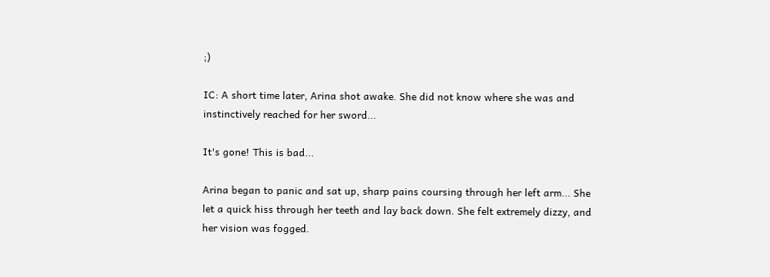;)

IC: A short time later, Arina shot awake. She did not know where she was and instinctively reached for her sword...

It's gone! This is bad...

Arina began to panic and sat up, sharp pains coursing through her left arm... She let a quick hiss through her teeth and lay back down. She felt extremely dizzy, and her vision was fogged.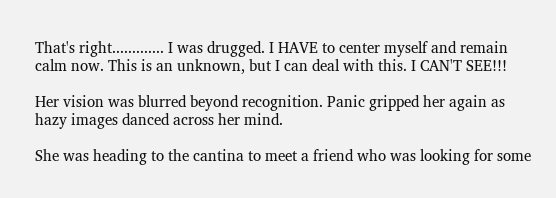That's right............. I was drugged. I HAVE to center myself and remain calm now. This is an unknown, but I can deal with this. I CAN'T SEE!!!

Her vision was blurred beyond recognition. Panic gripped her again as hazy images danced across her mind.

She was heading to the cantina to meet a friend who was looking for some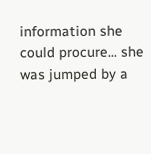information she could procure... she was jumped by a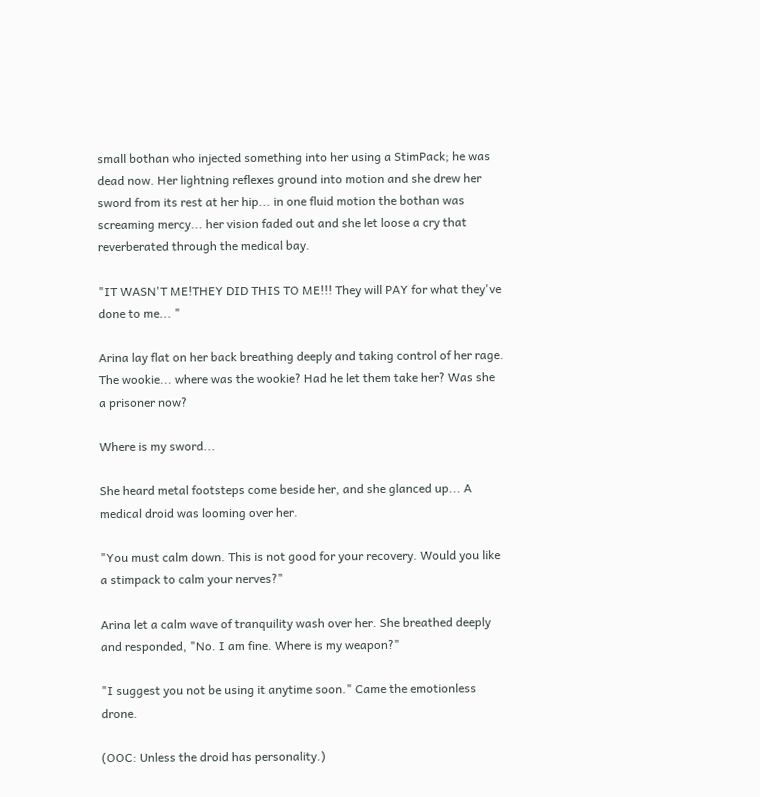small bothan who injected something into her using a StimPack; he was dead now. Her lightning reflexes ground into motion and she drew her sword from its rest at her hip... in one fluid motion the bothan was screaming mercy... her vision faded out and she let loose a cry that reverberated through the medical bay.

"IT WASN'T ME!THEY DID THIS TO ME!!! They will PAY for what they've done to me... "

Arina lay flat on her back breathing deeply and taking control of her rage. The wookie... where was the wookie? Had he let them take her? Was she a prisoner now?

Where is my sword...

She heard metal footsteps come beside her, and she glanced up... A medical droid was looming over her.

"You must calm down. This is not good for your recovery. Would you like a stimpack to calm your nerves?"

Arina let a calm wave of tranquility wash over her. She breathed deeply and responded, "No. I am fine. Where is my weapon?"

"I suggest you not be using it anytime soon." Came the emotionless drone.

(OOC: Unless the droid has personality.)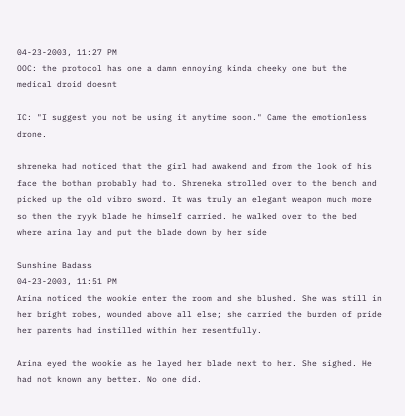04-23-2003, 11:27 PM
OOC: the protocol has one a damn ennoying kinda cheeky one but the medical droid doesnt

IC: "I suggest you not be using it anytime soon." Came the emotionless drone.

shreneka had noticed that the girl had awakend and from the look of his face the bothan probably had to. Shreneka strolled over to the bench and picked up the old vibro sword. It was truly an elegant weapon much more so then the ryyk blade he himself carried. he walked over to the bed where arina lay and put the blade down by her side

Sunshine Badass
04-23-2003, 11:51 PM
Arina noticed the wookie enter the room and she blushed. She was still in her bright robes, wounded above all else; she carried the burden of pride her parents had instilled within her resentfully.

Arina eyed the wookie as he layed her blade next to her. She sighed. He had not known any better. No one did.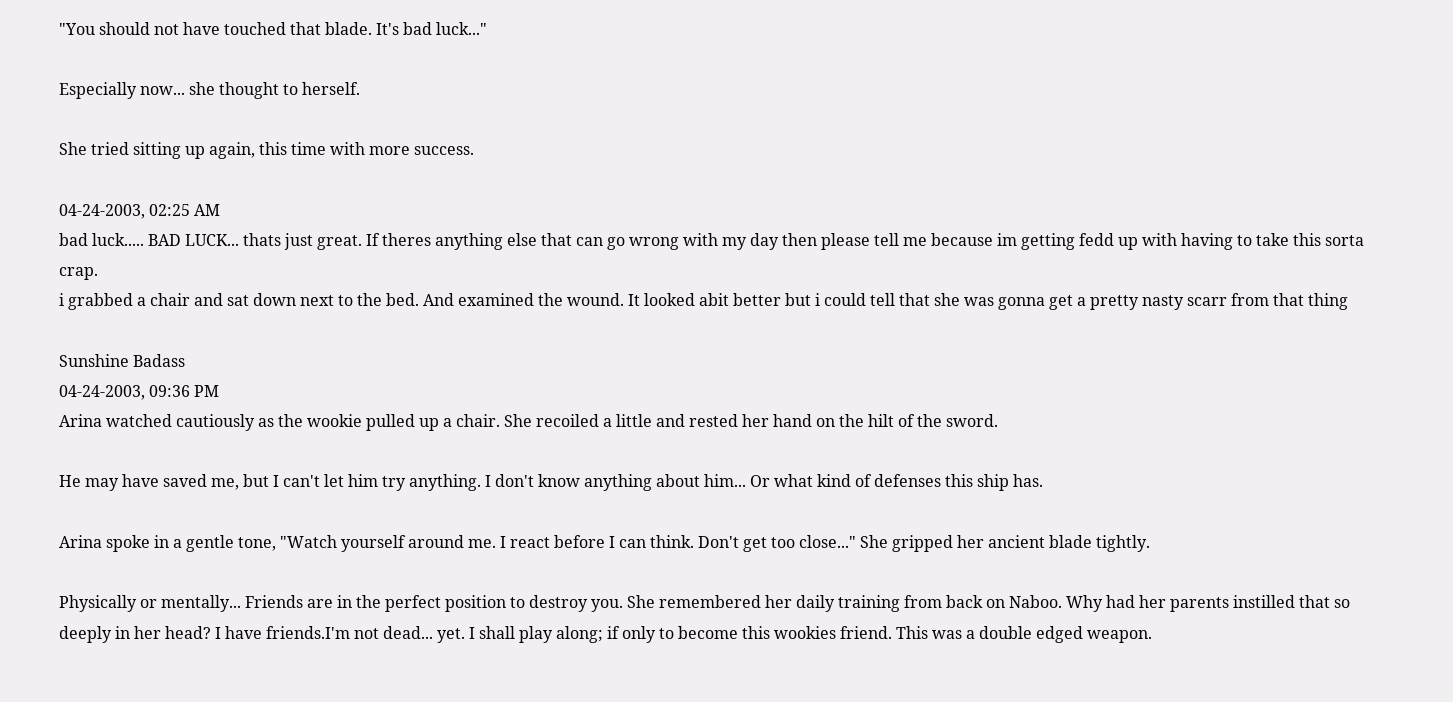"You should not have touched that blade. It's bad luck..."

Especially now... she thought to herself.

She tried sitting up again, this time with more success.

04-24-2003, 02:25 AM
bad luck..... BAD LUCK... thats just great. If theres anything else that can go wrong with my day then please tell me because im getting fedd up with having to take this sorta crap.
i grabbed a chair and sat down next to the bed. And examined the wound. It looked abit better but i could tell that she was gonna get a pretty nasty scarr from that thing

Sunshine Badass
04-24-2003, 09:36 PM
Arina watched cautiously as the wookie pulled up a chair. She recoiled a little and rested her hand on the hilt of the sword.

He may have saved me, but I can't let him try anything. I don't know anything about him... Or what kind of defenses this ship has.

Arina spoke in a gentle tone, "Watch yourself around me. I react before I can think. Don't get too close..." She gripped her ancient blade tightly.

Physically or mentally... Friends are in the perfect position to destroy you. She remembered her daily training from back on Naboo. Why had her parents instilled that so deeply in her head? I have friends.I'm not dead... yet. I shall play along; if only to become this wookies friend. This was a double edged weapon.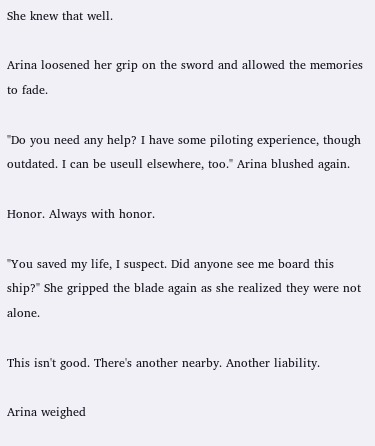She knew that well.

Arina loosened her grip on the sword and allowed the memories to fade.

"Do you need any help? I have some piloting experience, though outdated. I can be useull elsewhere, too." Arina blushed again.

Honor. Always with honor.

"You saved my life, I suspect. Did anyone see me board this ship?" She gripped the blade again as she realized they were not alone.

This isn't good. There's another nearby. Another liability.

Arina weighed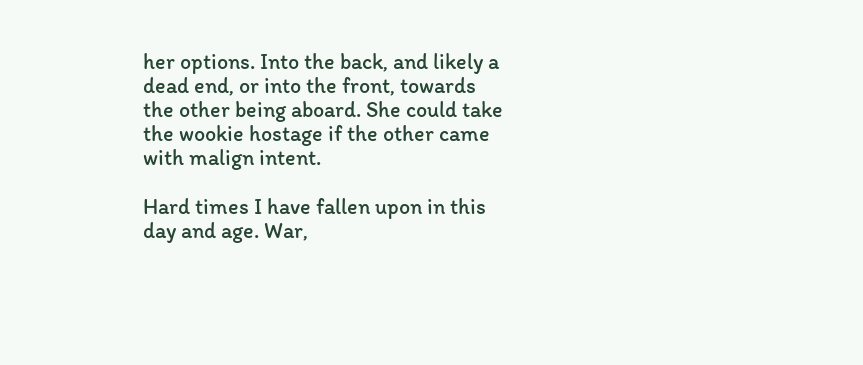her options. Into the back, and likely a dead end, or into the front, towards the other being aboard. She could take the wookie hostage if the other came with malign intent.

Hard times I have fallen upon in this day and age. War,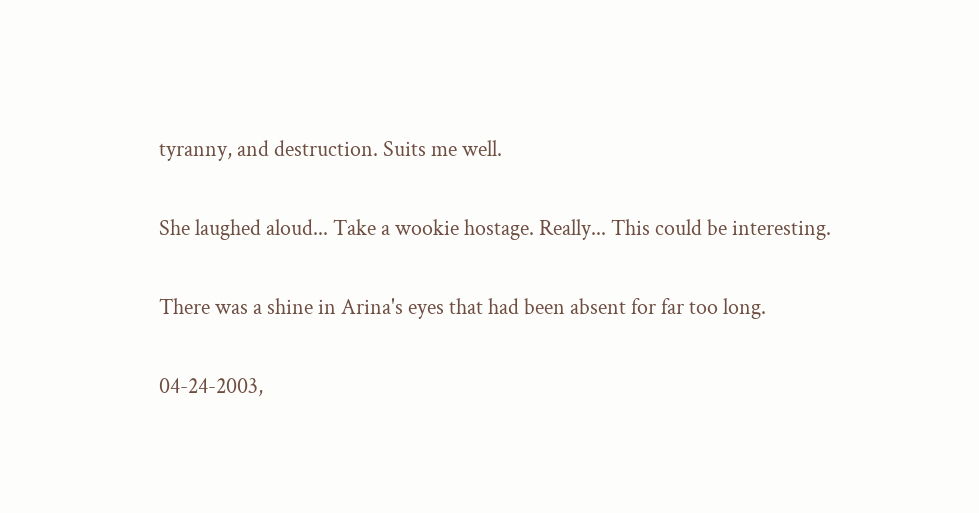tyranny, and destruction. Suits me well.

She laughed aloud... Take a wookie hostage. Really... This could be interesting.

There was a shine in Arina's eyes that had been absent for far too long.

04-24-2003,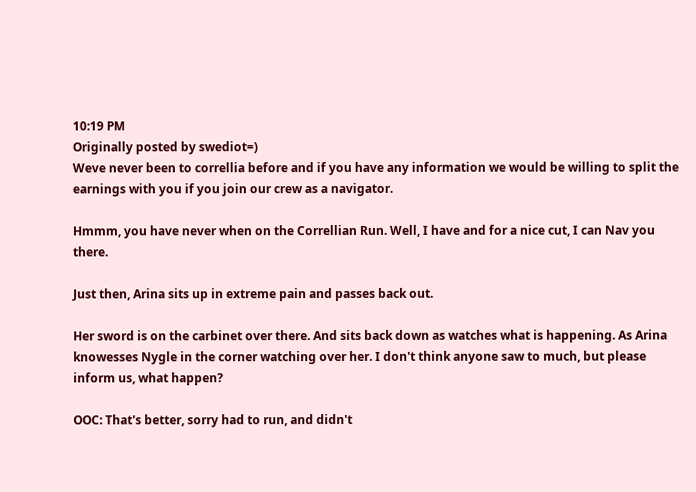10:19 PM
Originally posted by swediot=)
Weve never been to correllia before and if you have any information we would be willing to split the earnings with you if you join our crew as a navigator.

Hmmm, you have never when on the Correllian Run. Well, I have and for a nice cut, I can Nav you there.

Just then, Arina sits up in extreme pain and passes back out.

Her sword is on the carbinet over there. And sits back down as watches what is happening. As Arina knowesses Nygle in the corner watching over her. I don't think anyone saw to much, but please inform us, what happen?

OOC: That's better, sorry had to run, and didn't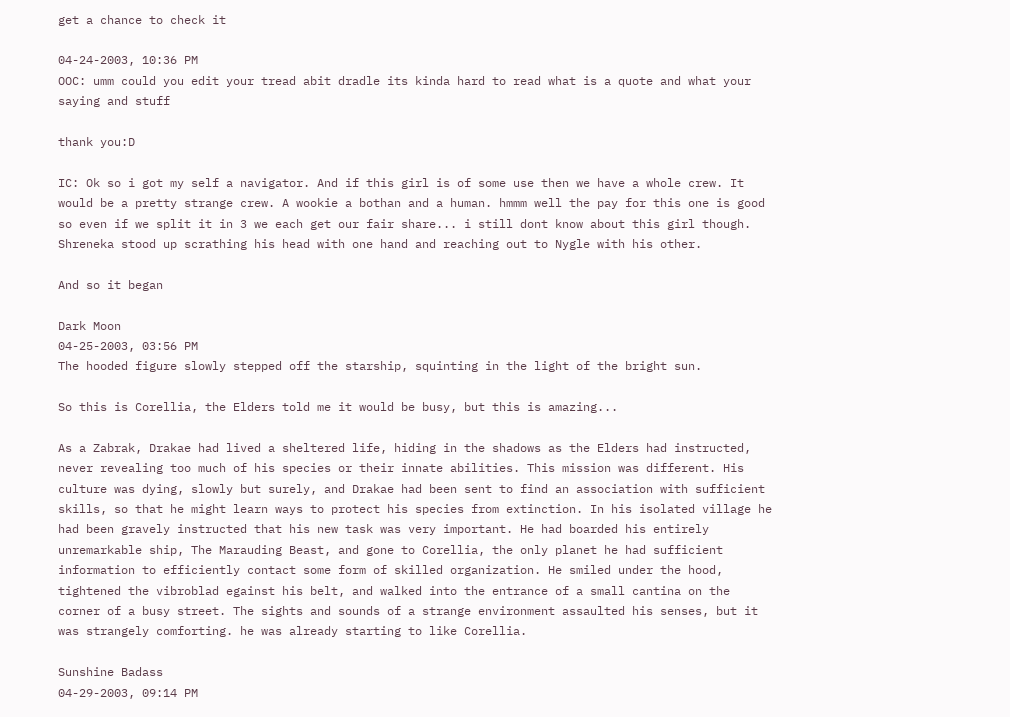get a chance to check it

04-24-2003, 10:36 PM
OOC: umm could you edit your tread abit dradle its kinda hard to read what is a quote and what your saying and stuff

thank you:D

IC: Ok so i got my self a navigator. And if this girl is of some use then we have a whole crew. It would be a pretty strange crew. A wookie a bothan and a human. hmmm well the pay for this one is good so even if we split it in 3 we each get our fair share... i still dont know about this girl though.
Shreneka stood up scrathing his head with one hand and reaching out to Nygle with his other.

And so it began

Dark Moon
04-25-2003, 03:56 PM
The hooded figure slowly stepped off the starship, squinting in the light of the bright sun.

So this is Corellia, the Elders told me it would be busy, but this is amazing...

As a Zabrak, Drakae had lived a sheltered life, hiding in the shadows as the Elders had instructed, never revealing too much of his species or their innate abilities. This mission was different. His culture was dying, slowly but surely, and Drakae had been sent to find an association with sufficient skills, so that he might learn ways to protect his species from extinction. In his isolated village he had been gravely instructed that his new task was very important. He had boarded his entirely unremarkable ship, The Marauding Beast, and gone to Corellia, the only planet he had sufficient information to efficiently contact some form of skilled organization. He smiled under the hood, tightened the vibroblad egainst his belt, and walked into the entrance of a small cantina on the corner of a busy street. The sights and sounds of a strange environment assaulted his senses, but it was strangely comforting. he was already starting to like Corellia.

Sunshine Badass
04-29-2003, 09:14 PM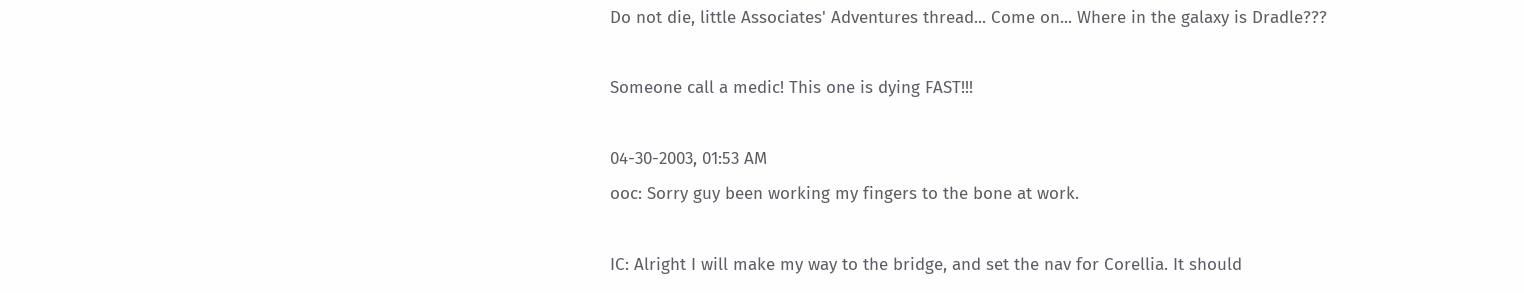Do not die, little Associates' Adventures thread... Come on... Where in the galaxy is Dradle???

Someone call a medic! This one is dying FAST!!!

04-30-2003, 01:53 AM
ooc: Sorry guy been working my fingers to the bone at work.

IC: Alright I will make my way to the bridge, and set the nav for Corellia. It should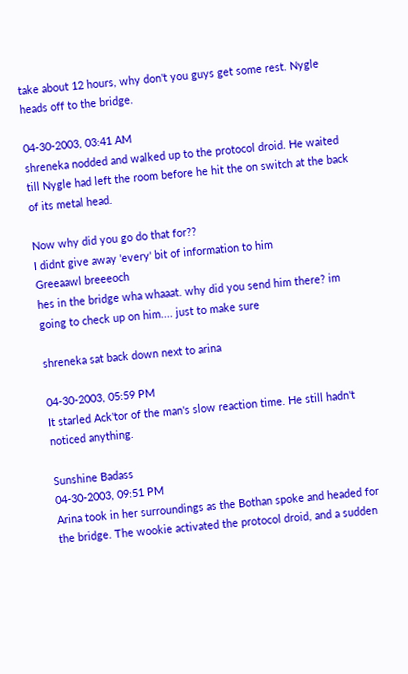take about 12 hours, why don't you guys get some rest. Nygle heads off to the bridge.

04-30-2003, 03:41 AM
shreneka nodded and walked up to the protocol droid. He waited till Nygle had left the room before he hit the on switch at the back of its metal head.

Now why did you go do that for??
I didnt give away 'every' bit of information to him
Greeaawl breeeoch
hes in the bridge wha whaaat. why did you send him there? im going to check up on him.... just to make sure

shreneka sat back down next to arina

04-30-2003, 05:59 PM
It starled Ack'tor of the man's slow reaction time. He still hadn't noticed anything.

Sunshine Badass
04-30-2003, 09:51 PM
Arina took in her surroundings as the Bothan spoke and headed for the bridge. The wookie activated the protocol droid, and a sudden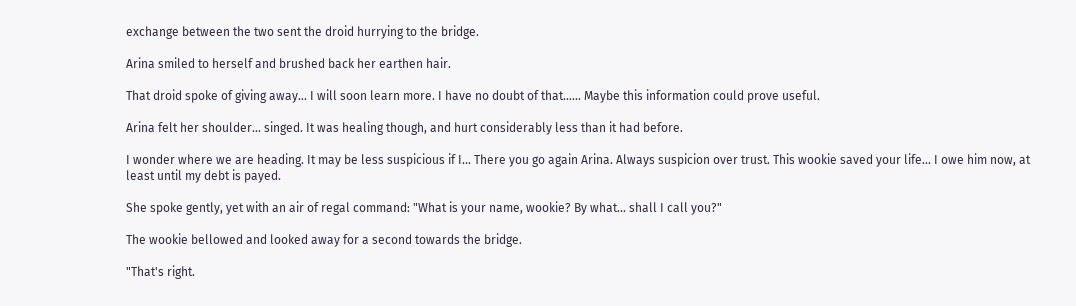exchange between the two sent the droid hurrying to the bridge.

Arina smiled to herself and brushed back her earthen hair.

That droid spoke of giving away... I will soon learn more. I have no doubt of that...... Maybe this information could prove useful.

Arina felt her shoulder... singed. It was healing though, and hurt considerably less than it had before.

I wonder where we are heading. It may be less suspicious if I... There you go again Arina. Always suspicion over trust. This wookie saved your life... I owe him now, at least until my debt is payed.

She spoke gently, yet with an air of regal command: "What is your name, wookie? By what... shall I call you?"

The wookie bellowed and looked away for a second towards the bridge.

"That's right.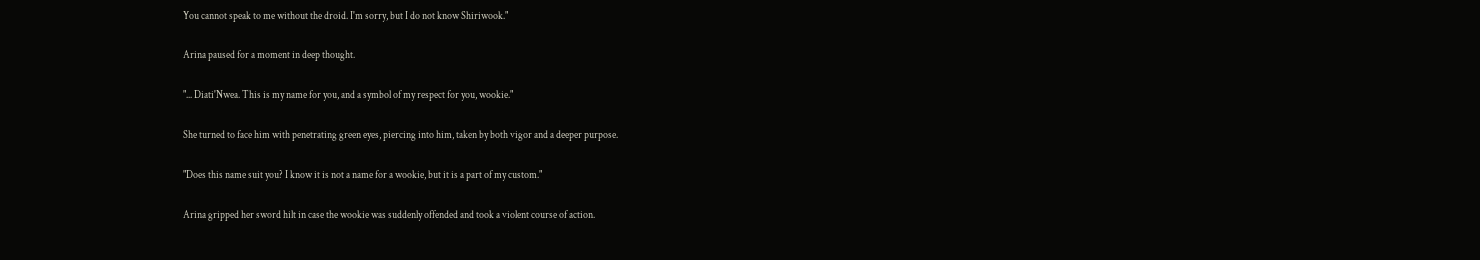You cannot speak to me without the droid. I'm sorry, but I do not know Shiriwook."

Arina paused for a moment in deep thought.

"... Diati'Nwea. This is my name for you, and a symbol of my respect for you, wookie."

She turned to face him with penetrating green eyes, piercing into him, taken by both vigor and a deeper purpose.

"Does this name suit you? I know it is not a name for a wookie, but it is a part of my custom."

Arina gripped her sword hilt in case the wookie was suddenly offended and took a violent course of action.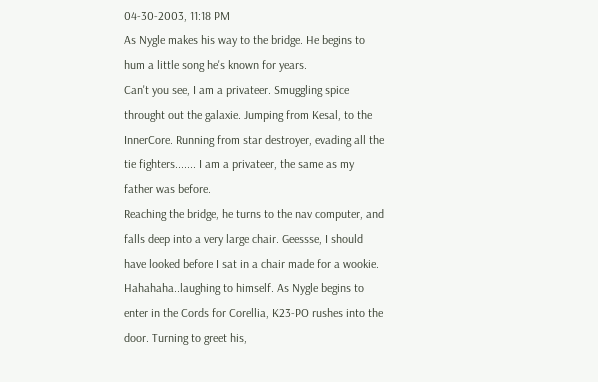04-30-2003, 11:18 PM
As Nygle makes his way to the bridge. He begins to hum a little song he's known for years.
Can't you see, I am a privateer. Smuggling spice throught out the galaxie. Jumping from Kesal, to the InnerCore. Running from star destroyer, evading all the tie fighters....... I am a privateer, the same as my father was before.
Reaching the bridge, he turns to the nav computer, and falls deep into a very large chair. Geessse, I should have looked before I sat in a chair made for a wookie. Hahahaha..laughing to himself. As Nygle begins to enter in the Cords for Corellia, K23-PO rushes into the door. Turning to greet his,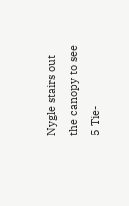Nygle stairs out the canopy to see 5 Tie-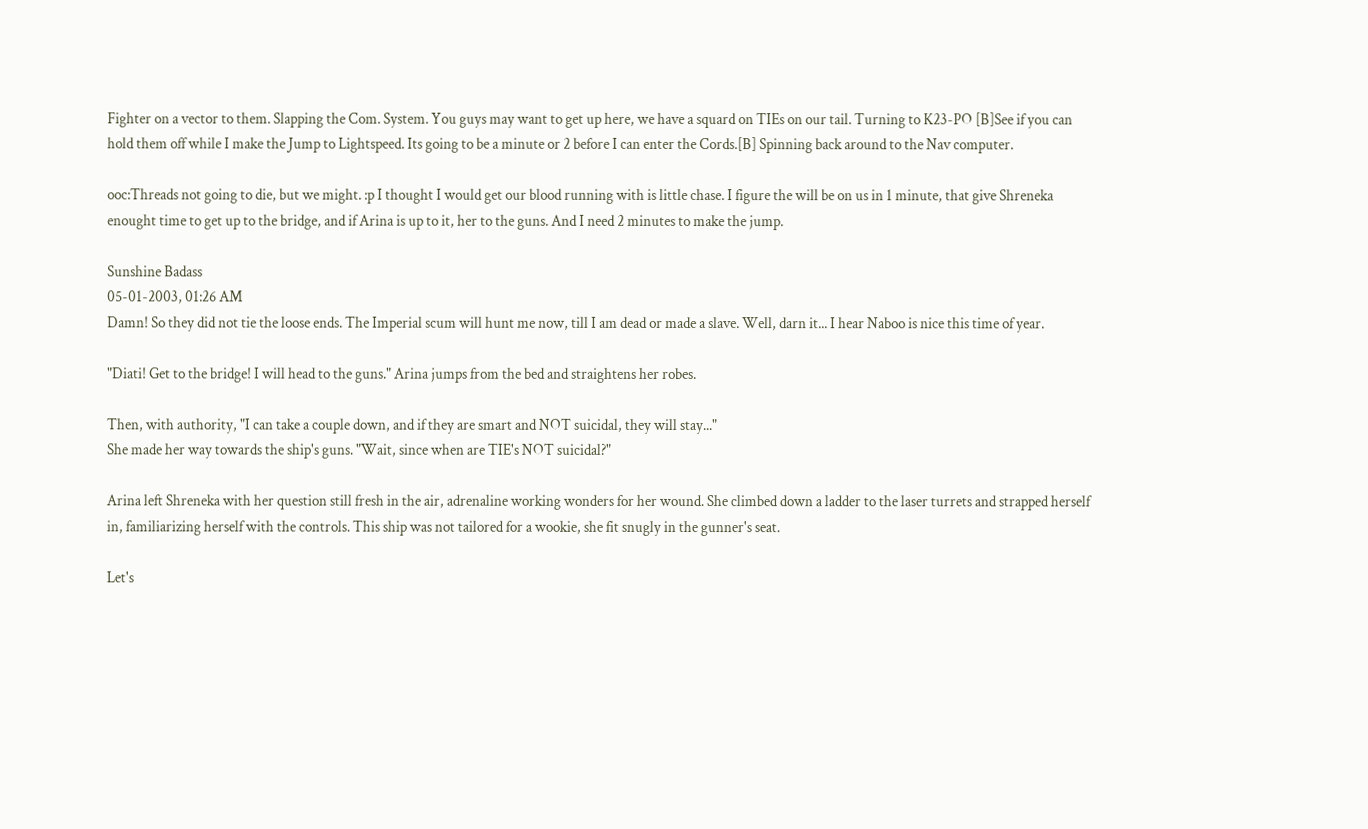Fighter on a vector to them. Slapping the Com. System. You guys may want to get up here, we have a squard on TIEs on our tail. Turning to K23-PO [B]See if you can hold them off while I make the Jump to Lightspeed. Its going to be a minute or 2 before I can enter the Cords.[B] Spinning back around to the Nav computer.

ooc:Threads not going to die, but we might. :p I thought I would get our blood running with is little chase. I figure the will be on us in 1 minute, that give Shreneka enought time to get up to the bridge, and if Arina is up to it, her to the guns. And I need 2 minutes to make the jump.

Sunshine Badass
05-01-2003, 01:26 AM
Damn! So they did not tie the loose ends. The Imperial scum will hunt me now, till I am dead or made a slave. Well, darn it... I hear Naboo is nice this time of year.

"Diati! Get to the bridge! I will head to the guns." Arina jumps from the bed and straightens her robes.

Then, with authority, "I can take a couple down, and if they are smart and NOT suicidal, they will stay..."
She made her way towards the ship's guns. "Wait, since when are TIE's NOT suicidal?"

Arina left Shreneka with her question still fresh in the air, adrenaline working wonders for her wound. She climbed down a ladder to the laser turrets and strapped herself in, familiarizing herself with the controls. This ship was not tailored for a wookie, she fit snugly in the gunner's seat.

Let's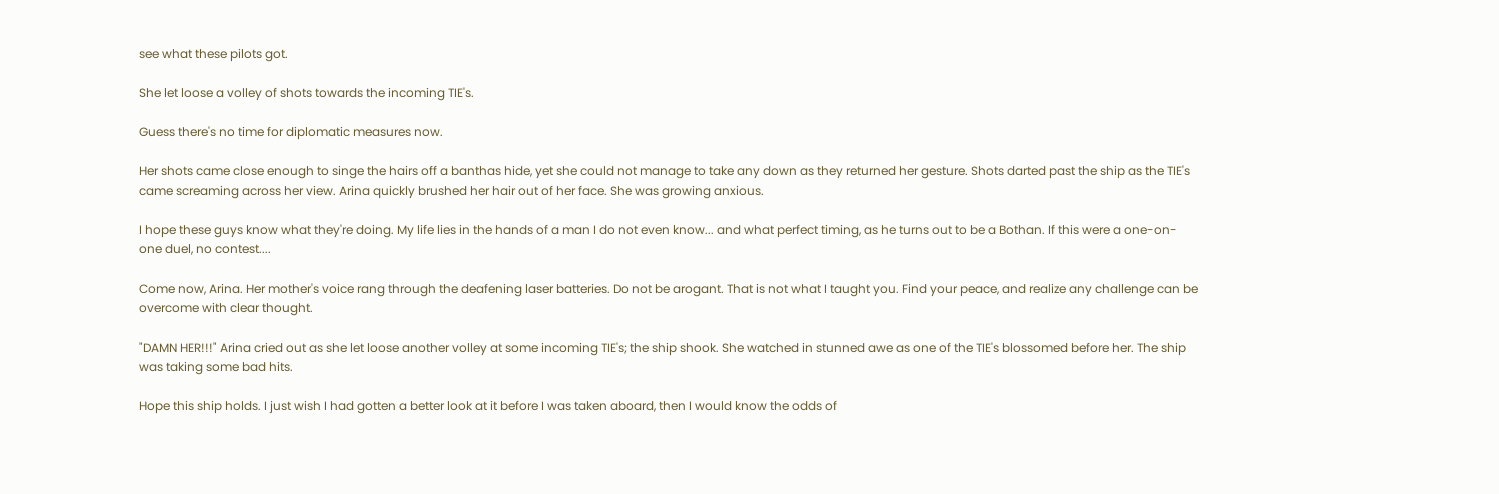see what these pilots got.

She let loose a volley of shots towards the incoming TIE's.

Guess there's no time for diplomatic measures now.

Her shots came close enough to singe the hairs off a banthas hide, yet she could not manage to take any down as they returned her gesture. Shots darted past the ship as the TIE's came screaming across her view. Arina quickly brushed her hair out of her face. She was growing anxious.

I hope these guys know what they're doing. My life lies in the hands of a man I do not even know... and what perfect timing, as he turns out to be a Bothan. If this were a one-on-one duel, no contest....

Come now, Arina. Her mother's voice rang through the deafening laser batteries. Do not be arogant. That is not what I taught you. Find your peace, and realize any challenge can be overcome with clear thought.

"DAMN HER!!!" Arina cried out as she let loose another volley at some incoming TIE's; the ship shook. She watched in stunned awe as one of the TIE's blossomed before her. The ship was taking some bad hits.

Hope this ship holds. I just wish I had gotten a better look at it before I was taken aboard, then I would know the odds of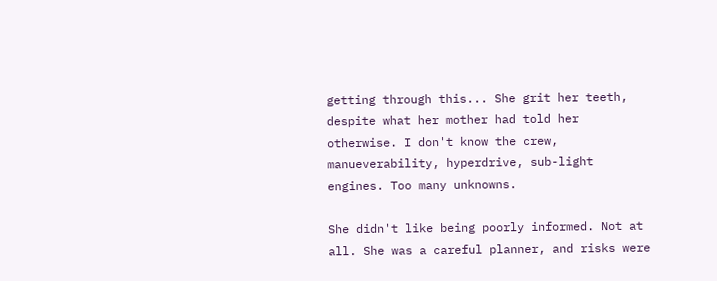getting through this... She grit her teeth, despite what her mother had told her otherwise. I don't know the crew, manueverability, hyperdrive, sub-light engines. Too many unknowns.

She didn't like being poorly informed. Not at all. She was a careful planner, and risks were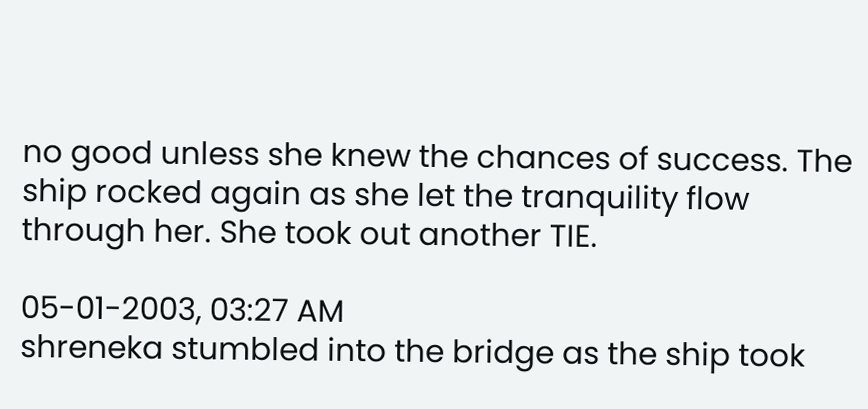no good unless she knew the chances of success. The ship rocked again as she let the tranquility flow through her. She took out another TIE.

05-01-2003, 03:27 AM
shreneka stumbled into the bridge as the ship took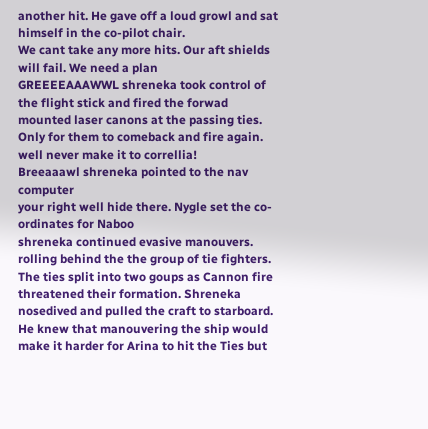another hit. He gave off a loud growl and sat himself in the co-pilot chair.
We cant take any more hits. Our aft shields will fail. We need a plan
GREEEEAAAWWL shreneka took control of the flight stick and fired the forwad mounted laser canons at the passing ties. Only for them to comeback and fire again.
well never make it to correllia!
Breeaaawl shreneka pointed to the nav computer
your right well hide there. Nygle set the co-ordinates for Naboo
shreneka continued evasive manouvers. rolling behind the the group of tie fighters. The ties split into two goups as Cannon fire threatened their formation. Shreneka nosedived and pulled the craft to starboard. He knew that manouvering the ship would make it harder for Arina to hit the Ties but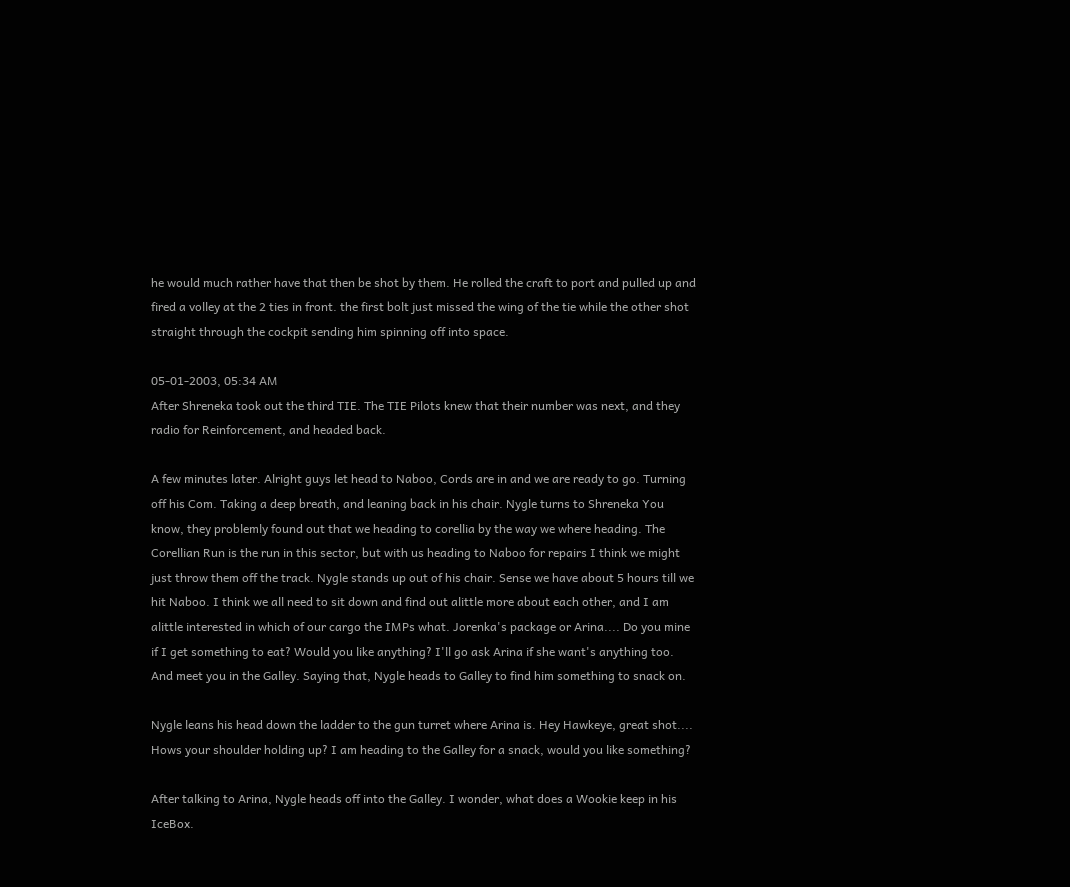he would much rather have that then be shot by them. He rolled the craft to port and pulled up and fired a volley at the 2 ties in front. the first bolt just missed the wing of the tie while the other shot straight through the cockpit sending him spinning off into space.

05-01-2003, 05:34 AM
After Shreneka took out the third TIE. The TIE Pilots knew that their number was next, and they radio for Reinforcement, and headed back.

A few minutes later. Alright guys let head to Naboo, Cords are in and we are ready to go. Turning off his Com. Taking a deep breath, and leaning back in his chair. Nygle turns to Shreneka You know, they problemly found out that we heading to corellia by the way we where heading. The Corellian Run is the run in this sector, but with us heading to Naboo for repairs I think we might just throw them off the track. Nygle stands up out of his chair. Sense we have about 5 hours till we hit Naboo. I think we all need to sit down and find out alittle more about each other, and I am alittle interested in which of our cargo the IMPs what. Jorenka's package or Arina.... Do you mine if I get something to eat? Would you like anything? I'll go ask Arina if she want's anything too. And meet you in the Galley. Saying that, Nygle heads to Galley to find him something to snack on.

Nygle leans his head down the ladder to the gun turret where Arina is. Hey Hawkeye, great shot.... Hows your shoulder holding up? I am heading to the Galley for a snack, would you like something?

After talking to Arina, Nygle heads off into the Galley. I wonder, what does a Wookie keep in his IceBox.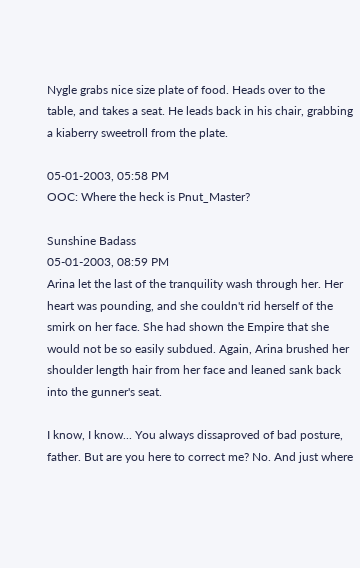Nygle grabs nice size plate of food. Heads over to the table, and takes a seat. He leads back in his chair, grabbing a kiaberry sweetroll from the plate.

05-01-2003, 05:58 PM
OOC: Where the heck is Pnut_Master?

Sunshine Badass
05-01-2003, 08:59 PM
Arina let the last of the tranquility wash through her. Her heart was pounding, and she couldn't rid herself of the smirk on her face. She had shown the Empire that she would not be so easily subdued. Again, Arina brushed her shoulder length hair from her face and leaned sank back into the gunner's seat.

I know, I know... You always dissaproved of bad posture, father. But are you here to correct me? No. And just where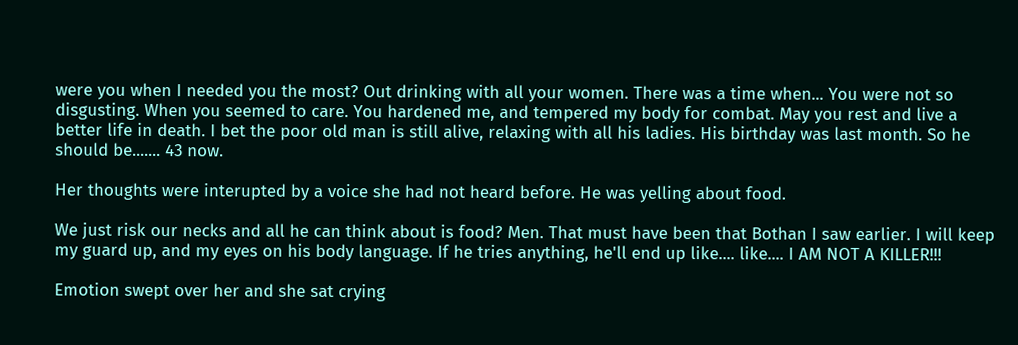were you when I needed you the most? Out drinking with all your women. There was a time when... You were not so disgusting. When you seemed to care. You hardened me, and tempered my body for combat. May you rest and live a better life in death. I bet the poor old man is still alive, relaxing with all his ladies. His birthday was last month. So he should be....... 43 now.

Her thoughts were interupted by a voice she had not heard before. He was yelling about food.

We just risk our necks and all he can think about is food? Men. That must have been that Bothan I saw earlier. I will keep my guard up, and my eyes on his body language. If he tries anything, he'll end up like.... like.... I AM NOT A KILLER!!!

Emotion swept over her and she sat crying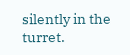silently in the turret.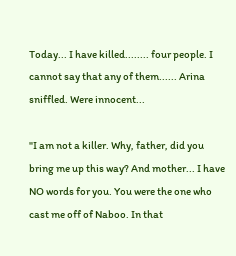Today... I have killed........ four people. I cannot say that any of them...... Arina sniffled. Were innocent...

"I am not a killer. Why, father, did you bring me up this way? And mother... I have NO words for you. You were the one who cast me off of Naboo. In that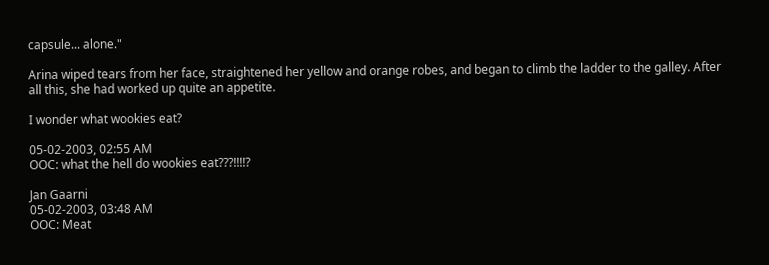capsule... alone."

Arina wiped tears from her face, straightened her yellow and orange robes, and began to climb the ladder to the galley. After all this, she had worked up quite an appetite.

I wonder what wookies eat?

05-02-2003, 02:55 AM
OOC: what the hell do wookies eat???!!!!?

Jan Gaarni
05-02-2003, 03:48 AM
OOC: Meat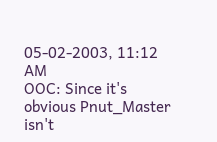05-02-2003, 11:12 AM
OOC: Since it's obvious Pnut_Master isn't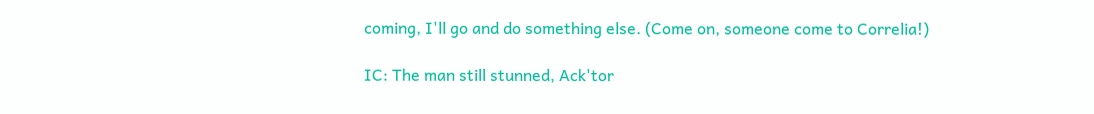coming, I'll go and do something else. (Come on, someone come to Correlia!)

IC: The man still stunned, Ack'tor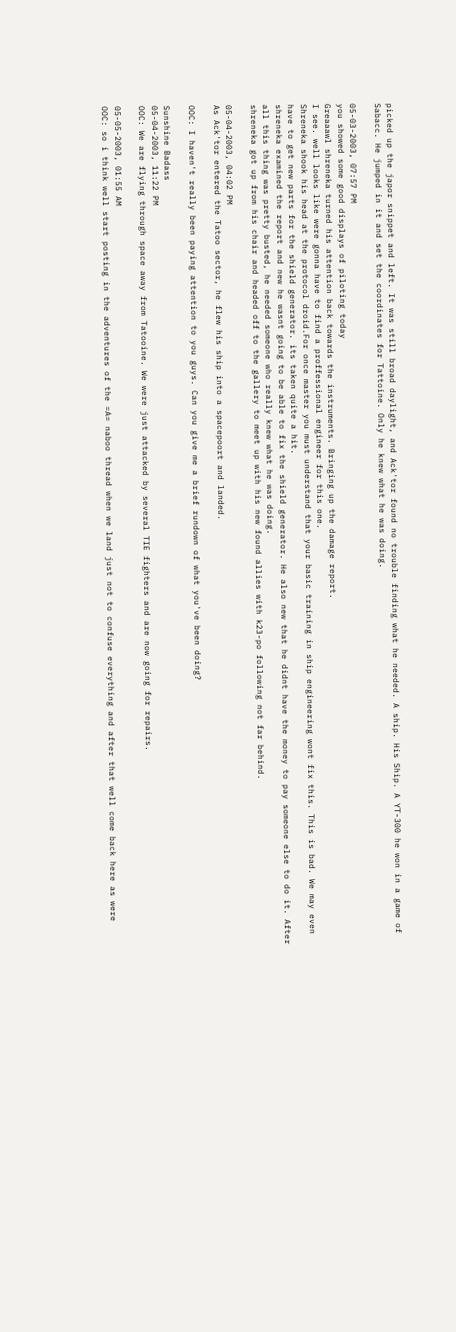picked up the japor snippet and left. It was still broad daylight, and Ack'tor found no trouble finding what he needed. A ship. His Ship. A YT-300 he won in a game of Sabacc. He jumped in it and set the coordinates for Tattoine. Only he knew what he was doing.

05-03-2003, 07:57 PM
you showed some good displays of piloting today
Greaaawl shreneka turned his attention back towards the instruments. Bringing up the damage report.
I see. well looks like were gonna have to find a proffessional engineer for this one.
Shreneka shook his head at the protocol droid.For once master you must understand that your basic training in ship engineering wont fix this. This is bad. We may even have to get new parts for the shield generator. its taken quite a hit.
shreneka examined the report and new he wasnt going to be able to fix the shield generator. He also new that he didnt have the money to pay someone else to do it. After all this thing was pretty busted, he needed someone who really knew what he was doing.
shreneka got up from his chair and headed off to the gallery to meet up with his new found allies with k23-po following not far behind.

05-04-2003, 04:02 PM
As Ack'tor entered the Tatoo sector, he flew his ship into a spacepoort and landed.

OOC: I haven't really been paying attention to you guys. Can you give me a brief rundown of what you've been doing?

Sunshine Badass
05-04-2003, 11:22 PM
OOC: We are flying through space away from Tatooine. We were just attacked by several TIE fighters and are now going for repairs.

05-05-2003, 01:55 AM
OOC: so i think well start posting in the adventures of the =A= naboo thread when we land just not to confuse everything and after that well come back here as were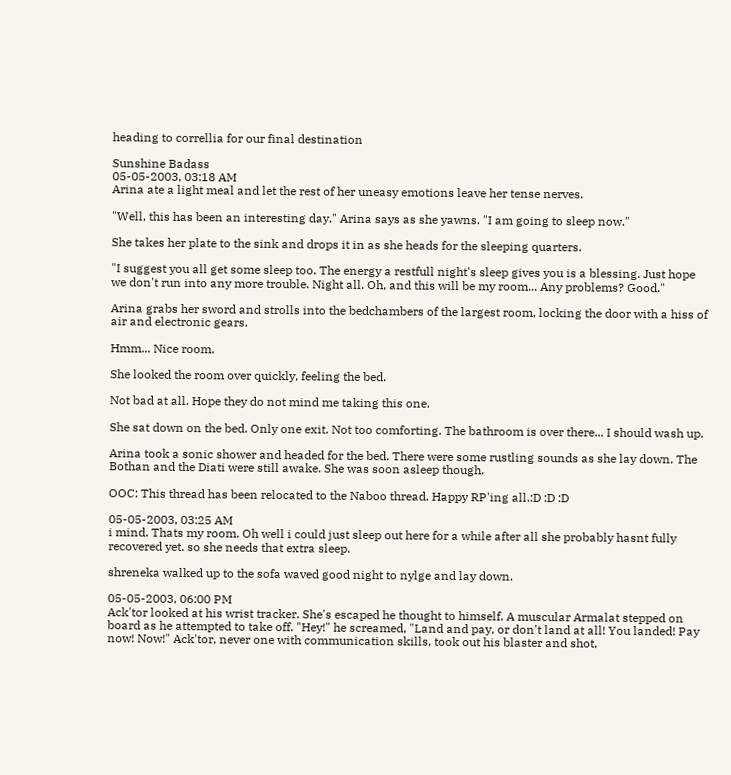heading to correllia for our final destination

Sunshine Badass
05-05-2003, 03:18 AM
Arina ate a light meal and let the rest of her uneasy emotions leave her tense nerves.

"Well, this has been an interesting day." Arina says as she yawns. "I am going to sleep now."

She takes her plate to the sink and drops it in as she heads for the sleeping quarters.

"I suggest you all get some sleep too. The energy a restfull night's sleep gives you is a blessing. Just hope we don't run into any more trouble. Night all. Oh, and this will be my room... Any problems? Good."

Arina grabs her sword and strolls into the bedchambers of the largest room, locking the door with a hiss of air and electronic gears.

Hmm... Nice room.

She looked the room over quickly, feeling the bed.

Not bad at all. Hope they do not mind me taking this one.

She sat down on the bed. Only one exit. Not too comforting. The bathroom is over there... I should wash up.

Arina took a sonic shower and headed for the bed. There were some rustling sounds as she lay down. The Bothan and the Diati were still awake. She was soon asleep though.

OOC: This thread has been relocated to the Naboo thread. Happy RP'ing all.:D :D :D

05-05-2003, 03:25 AM
i mind. Thats my room. Oh well i could just sleep out here for a while after all she probably hasnt fully recovered yet. so she needs that extra sleep.

shreneka walked up to the sofa waved good night to nylge and lay down.

05-05-2003, 06:00 PM
Ack'tor looked at his wrist tracker. She's escaped he thought to himself. A muscular Armalat stepped on board as he attempted to take off. "Hey!" he screamed, "Land and pay, or don't land at all! You landed! Pay now! Now!" Ack'tor, never one with communication skills, took out his blaster and shot,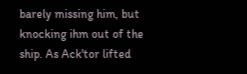barely missing him, but knocking ihm out of the ship. As Ack'tor lifted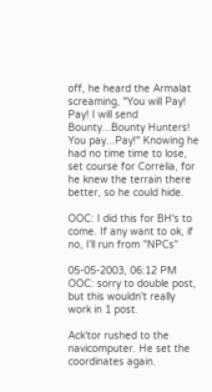off, he heard the Armalat screaming, "You will Pay! Pay! I will send Bounty...Bounty Hunters! You pay...Pay!" Knowing he had no time time to lose, set course for Correlia, for he knew the terrain there better, so he could hide.

OOC: I did this for BH's to come. If any want to ok, if no, I'll run from "NPCs"

05-05-2003, 06:12 PM
OOC: sorry to double post, but this wouldn't really work in 1 post.

Ack'tor rushed to the navicomputer. He set the coordinates again.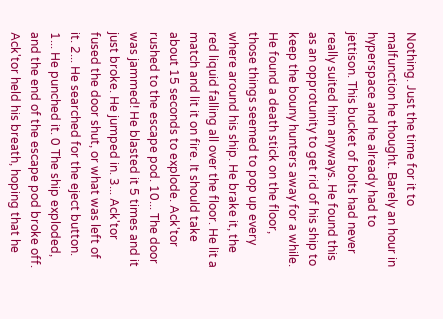Nothing. Just the time for it to malfunction he thought. Barely an hour in hyperspace and he already had to jettison. This bucket of bolts had never really suited him anyways. He found this as an opprotunity to get rid of his ship to keep the bouny hunters away for a while. He found a death stick on the floor, those things seemed to pop up every where around his ship. He brake it, the red liquid falling all over the floor. He lit a match and lit it on fire. It should take about 15 seconds to explode. Ack'tor rushed to the escape pod. 10... The door was jammed! He blasted it 5 times and it just broke. He jumped in. 3... Ack'tor fused the door shut, or what was left of it. 2... He searched for the eject button. 1... He punched it. 0 The ship exploded, and the end of the escape pod broke off. Ack'tor held his breath, hoping that he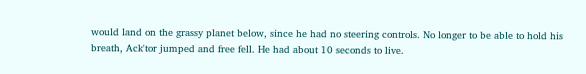would land on the grassy planet below, since he had no steering controls. No longer to be able to hold his breath, Ack'tor jumped and free fell. He had about 10 seconds to live.